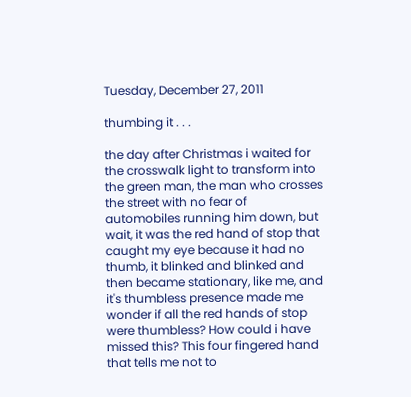Tuesday, December 27, 2011

thumbing it . . .

the day after Christmas i waited for the crosswalk light to transform into the green man, the man who crosses the street with no fear of automobiles running him down, but wait, it was the red hand of stop that caught my eye because it had no thumb, it blinked and blinked and then became stationary, like me, and it's thumbless presence made me wonder if all the red hands of stop were thumbless? How could i have missed this? This four fingered hand that tells me not to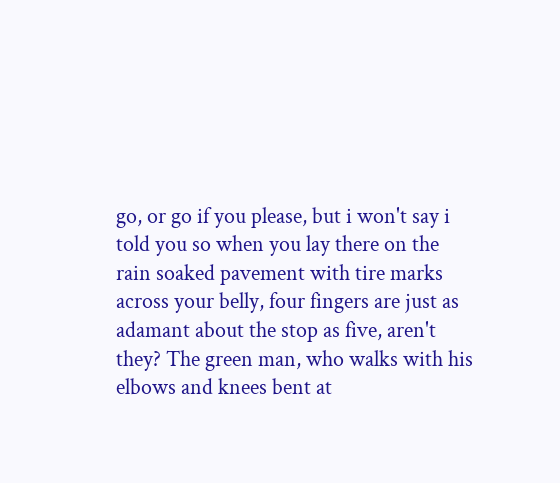go, or go if you please, but i won't say i told you so when you lay there on the rain soaked pavement with tire marks across your belly, four fingers are just as adamant about the stop as five, aren't they? The green man, who walks with his elbows and knees bent at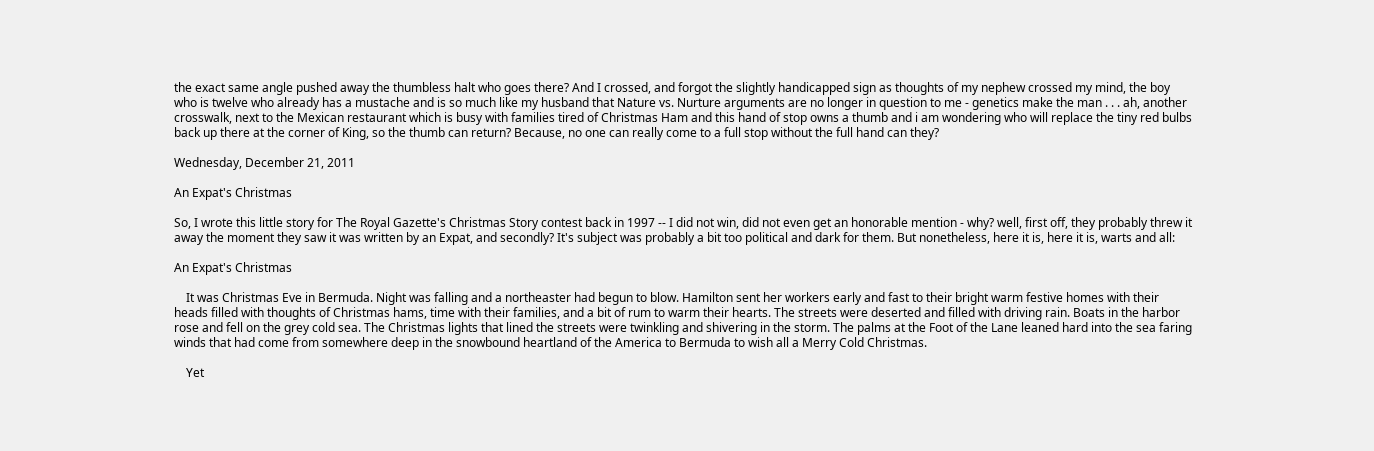the exact same angle pushed away the thumbless halt who goes there? And I crossed, and forgot the slightly handicapped sign as thoughts of my nephew crossed my mind, the boy who is twelve who already has a mustache and is so much like my husband that Nature vs. Nurture arguments are no longer in question to me - genetics make the man . . . ah, another crosswalk, next to the Mexican restaurant which is busy with families tired of Christmas Ham and this hand of stop owns a thumb and i am wondering who will replace the tiny red bulbs back up there at the corner of King, so the thumb can return? Because, no one can really come to a full stop without the full hand can they?

Wednesday, December 21, 2011

An Expat's Christmas

So, I wrote this little story for The Royal Gazette's Christmas Story contest back in 1997 -- I did not win, did not even get an honorable mention - why? well, first off, they probably threw it away the moment they saw it was written by an Expat, and secondly? It's subject was probably a bit too political and dark for them. But nonetheless, here it is, here it is, warts and all:

An Expat's Christmas

    It was Christmas Eve in Bermuda. Night was falling and a northeaster had begun to blow. Hamilton sent her workers early and fast to their bright warm festive homes with their heads filled with thoughts of Christmas hams, time with their families, and a bit of rum to warm their hearts. The streets were deserted and filled with driving rain. Boats in the harbor rose and fell on the grey cold sea. The Christmas lights that lined the streets were twinkling and shivering in the storm. The palms at the Foot of the Lane leaned hard into the sea faring winds that had come from somewhere deep in the snowbound heartland of the America to Bermuda to wish all a Merry Cold Christmas.

    Yet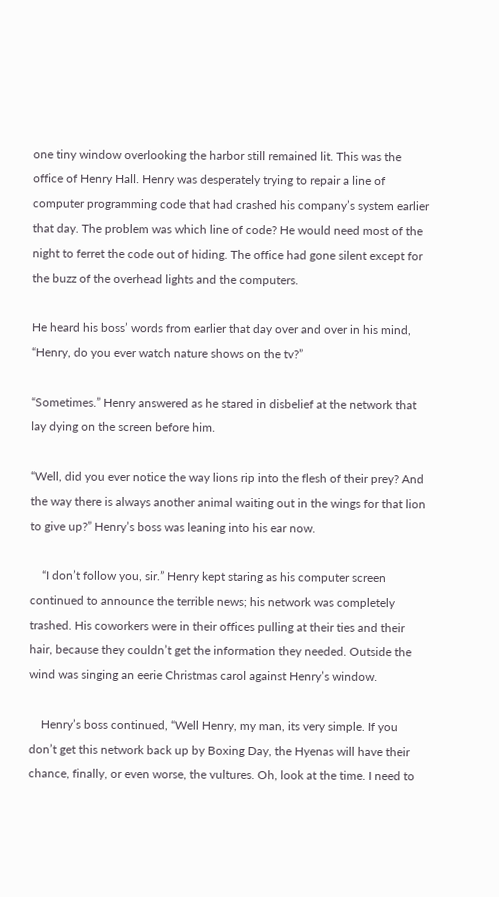one tiny window overlooking the harbor still remained lit. This was the office of Henry Hall. Henry was desperately trying to repair a line of computer programming code that had crashed his company’s system earlier that day. The problem was which line of code? He would need most of the night to ferret the code out of hiding. The office had gone silent except for the buzz of the overhead lights and the computers.

He heard his boss’ words from earlier that day over and over in his mind, “Henry, do you ever watch nature shows on the tv?”

“Sometimes.” Henry answered as he stared in disbelief at the network that lay dying on the screen before him.

“Well, did you ever notice the way lions rip into the flesh of their prey? And the way there is always another animal waiting out in the wings for that lion to give up?” Henry’s boss was leaning into his ear now.

    “I don’t follow you, sir.” Henry kept staring as his computer screen continued to announce the terrible news; his network was completely trashed. His coworkers were in their offices pulling at their ties and their hair, because they couldn’t get the information they needed. Outside the wind was singing an eerie Christmas carol against Henry’s window.

    Henry’s boss continued, “Well Henry, my man, its very simple. If you don’t get this network back up by Boxing Day, the Hyenas will have their chance, finally, or even worse, the vultures. Oh, look at the time. I need to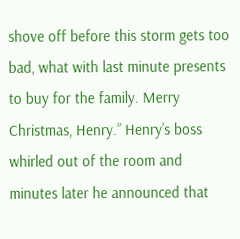shove off before this storm gets too bad, what with last minute presents to buy for the family. Merry Christmas, Henry.” Henry’s boss whirled out of the room and minutes later he announced that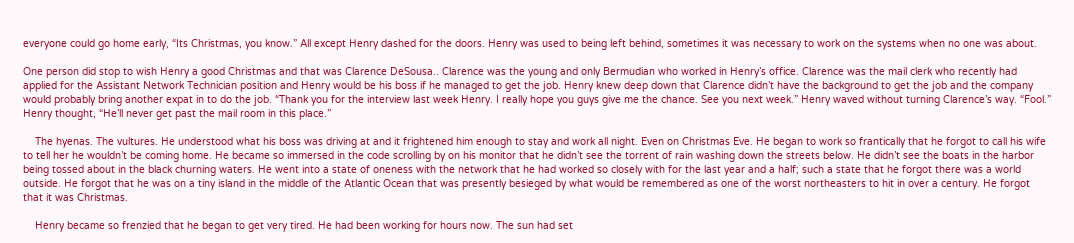everyone could go home early, “Its Christmas, you know.” All except Henry dashed for the doors. Henry was used to being left behind, sometimes it was necessary to work on the systems when no one was about.

One person did stop to wish Henry a good Christmas and that was Clarence DeSousa.. Clarence was the young and only Bermudian who worked in Henry’s office. Clarence was the mail clerk who recently had applied for the Assistant Network Technician position and Henry would be his boss if he managed to get the job. Henry knew deep down that Clarence didn’t have the background to get the job and the company would probably bring another expat in to do the job. “Thank you for the interview last week Henry. I really hope you guys give me the chance. See you next week.” Henry waved without turning Clarence’s way. “Fool.” Henry thought, “He’ll never get past the mail room in this place.”

    The hyenas. The vultures. He understood what his boss was driving at and it frightened him enough to stay and work all night. Even on Christmas Eve. He began to work so frantically that he forgot to call his wife to tell her he wouldn’t be coming home. He became so immersed in the code scrolling by on his monitor that he didn’t see the torrent of rain washing down the streets below. He didn’t see the boats in the harbor being tossed about in the black churning waters. He went into a state of oneness with the network that he had worked so closely with for the last year and a half; such a state that he forgot there was a world outside. He forgot that he was on a tiny island in the middle of the Atlantic Ocean that was presently besieged by what would be remembered as one of the worst northeasters to hit in over a century. He forgot that it was Christmas.

    Henry became so frenzied that he began to get very tired. He had been working for hours now. The sun had set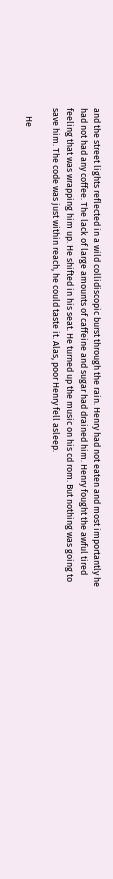and the street lights reflected in a wild collidiscopic burst through the rain. Henry had not eaten and most importantly he had not had any coffee. The lack of large amounts of caffeine and sugar had drained him. Henry fought the awful tired feeling that was wrapping him up. He shifted in his seat. He turned up the music on his cd rom. But nothing was going to save him. The code was just within reach, he could taste it. Alas, poor Henry fell asleep.

    He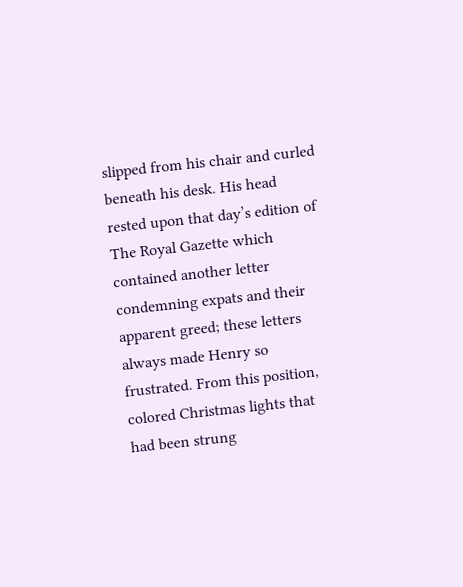slipped from his chair and curled beneath his desk. His head rested upon that day’s edition of The Royal Gazette which contained another letter condemning expats and their apparent greed; these letters always made Henry so frustrated. From this position, colored Christmas lights that had been strung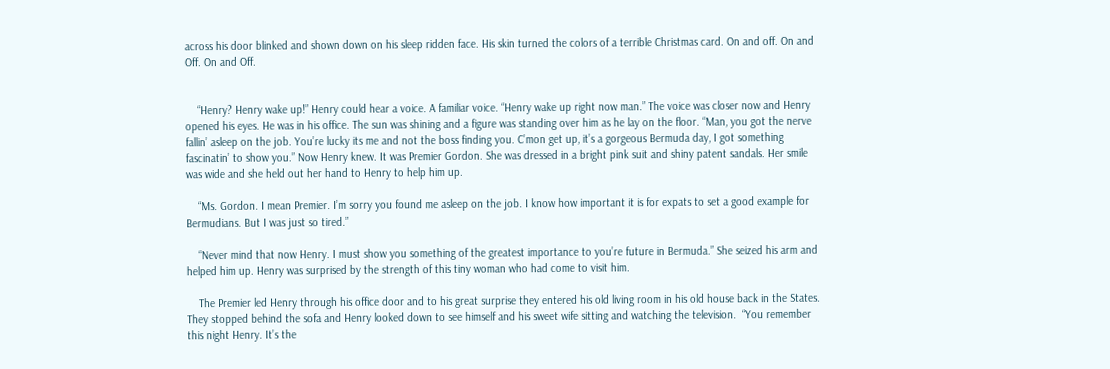across his door blinked and shown down on his sleep ridden face. His skin turned the colors of a terrible Christmas card. On and off. On and Off. On and Off.


    “Henry? Henry wake up!” Henry could hear a voice. A familiar voice. “Henry wake up right now man.” The voice was closer now and Henry opened his eyes. He was in his office. The sun was shining and a figure was standing over him as he lay on the floor. “Man, you got the nerve fallin’ asleep on the job. You’re lucky its me and not the boss finding you. C’mon get up, it’s a gorgeous Bermuda day, I got something fascinatin’ to show you.” Now Henry knew. It was Premier Gordon. She was dressed in a bright pink suit and shiny patent sandals. Her smile was wide and she held out her hand to Henry to help him up.

    “Ms. Gordon. I mean Premier. I’m sorry you found me asleep on the job. I know how important it is for expats to set a good example for Bermudians. But I was just so tired.”

    “Never mind that now Henry. I must show you something of the greatest importance to you’re future in Bermuda.” She seized his arm and helped him up. Henry was surprised by the strength of this tiny woman who had come to visit him.

    The Premier led Henry through his office door and to his great surprise they entered his old living room in his old house back in the States. They stopped behind the sofa and Henry looked down to see himself and his sweet wife sitting and watching the television.  “You remember this night Henry. It’s the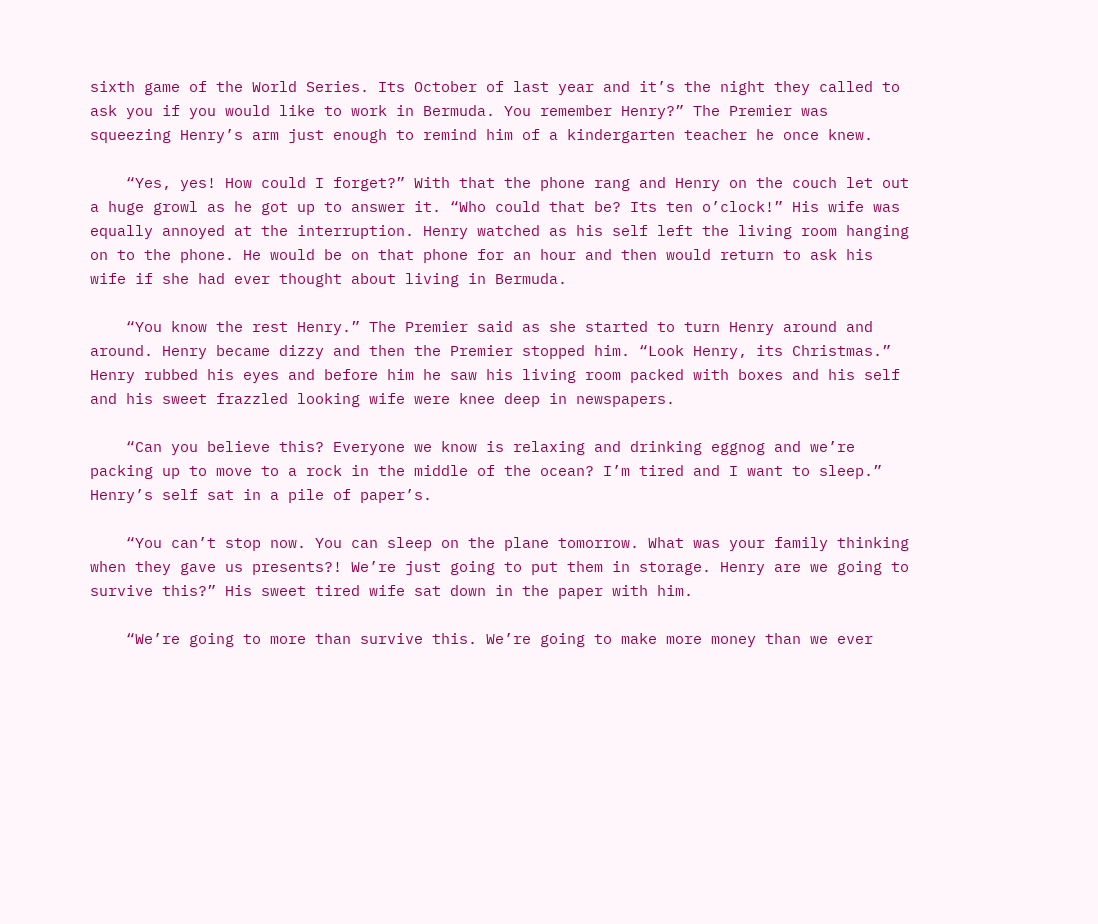sixth game of the World Series. Its October of last year and it’s the night they called to ask you if you would like to work in Bermuda. You remember Henry?” The Premier was squeezing Henry’s arm just enough to remind him of a kindergarten teacher he once knew.

    “Yes, yes! How could I forget?” With that the phone rang and Henry on the couch let out a huge growl as he got up to answer it. “Who could that be? Its ten o’clock!” His wife was equally annoyed at the interruption. Henry watched as his self left the living room hanging on to the phone. He would be on that phone for an hour and then would return to ask his wife if she had ever thought about living in Bermuda.

    “You know the rest Henry.” The Premier said as she started to turn Henry around and around. Henry became dizzy and then the Premier stopped him. “Look Henry, its Christmas.” Henry rubbed his eyes and before him he saw his living room packed with boxes and his self and his sweet frazzled looking wife were knee deep in newspapers.

    “Can you believe this? Everyone we know is relaxing and drinking eggnog and we’re packing up to move to a rock in the middle of the ocean? I’m tired and I want to sleep.” Henry’s self sat in a pile of paper’s.

    “You can’t stop now. You can sleep on the plane tomorrow. What was your family thinking when they gave us presents?! We’re just going to put them in storage. Henry are we going to survive this?” His sweet tired wife sat down in the paper with him.

    “We’re going to more than survive this. We’re going to make more money than we ever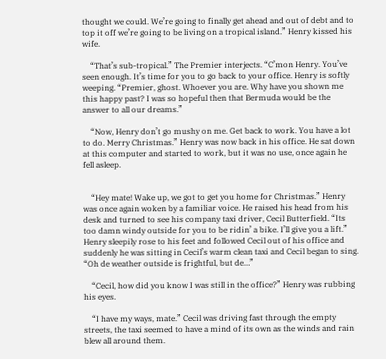thought we could. We’re going to finally get ahead and out of debt and to top it off we’re going to be living on a tropical island.” Henry kissed his wife.

    “That’s sub-tropical.” The Premier interjects. “C’mon Henry. You’ve seen enough. It’s time for you to go back to your office. Henry is softly weeping. “Premier, ghost. Whoever you are. Why have you shown me this happy past? I was so hopeful then that Bermuda would be the answer to all our dreams.”

    “Now, Henry don’t go mushy on me. Get back to work. You have a lot to do. Merry Christmas.” Henry was now back in his office. He sat down at this computer and started to work, but it was no use, once again he fell asleep.


    “Hey mate! Wake up, we got to get you home for Christmas.” Henry was once again woken by a familiar voice. He raised his head from his desk and turned to see his company taxi driver, Cecil Butterfield. “Its too damn windy outside for you to be ridin’ a bike. I’ll give you a lift.” Henry sleepily rose to his feet and followed Cecil out of his office and suddenly he was sitting in Cecil’s warm clean taxi and Cecil began to sing. “Oh de weather outside is frightful, but de…”

    “Cecil, how did you know I was still in the office?” Henry was rubbing his eyes.

    “I have my ways, mate.” Cecil was driving fast through the empty streets, the taxi seemed to have a mind of its own as the winds and rain blew all around them.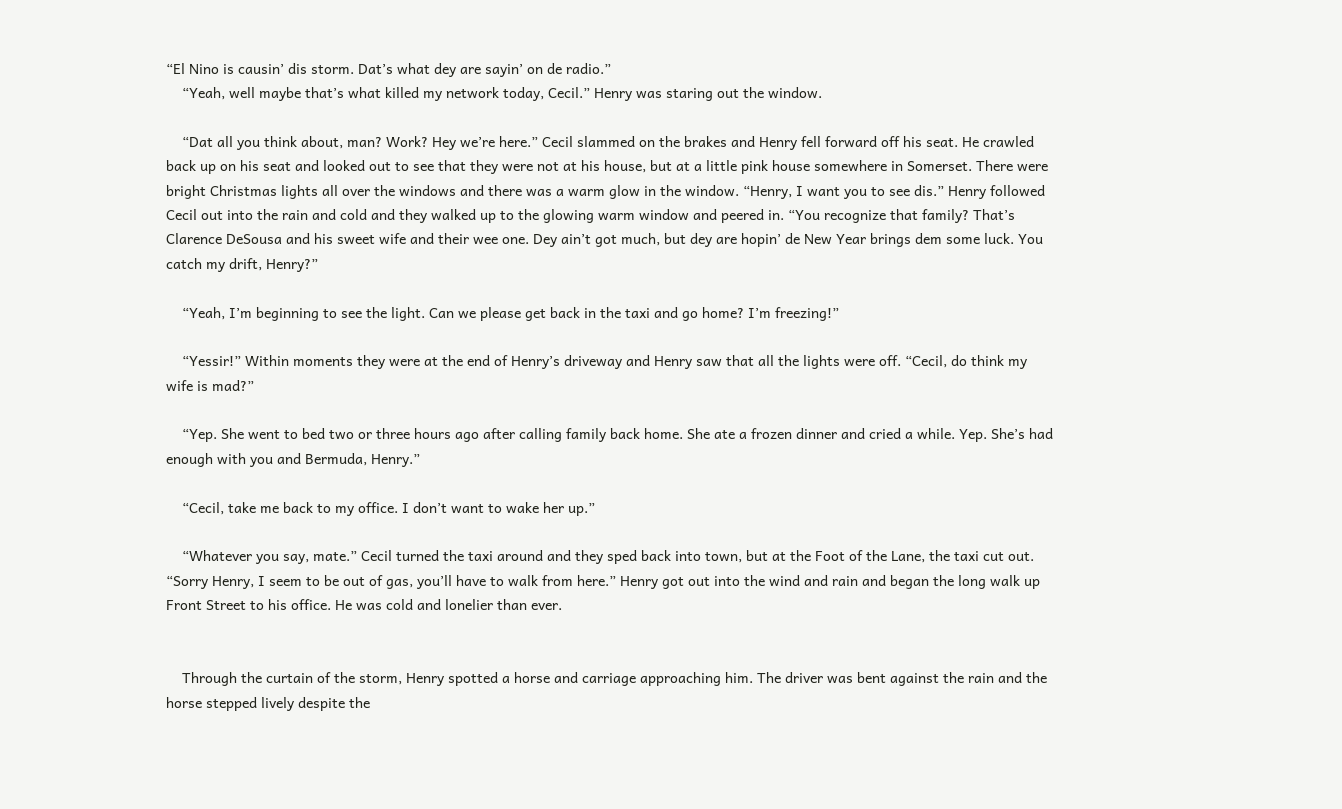“El Nino is causin’ dis storm. Dat’s what dey are sayin’ on de radio.”
    “Yeah, well maybe that’s what killed my network today, Cecil.” Henry was staring out the window.

    “Dat all you think about, man? Work? Hey we’re here.” Cecil slammed on the brakes and Henry fell forward off his seat. He crawled back up on his seat and looked out to see that they were not at his house, but at a little pink house somewhere in Somerset. There were bright Christmas lights all over the windows and there was a warm glow in the window. “Henry, I want you to see dis.” Henry followed Cecil out into the rain and cold and they walked up to the glowing warm window and peered in. “You recognize that family? That’s Clarence DeSousa and his sweet wife and their wee one. Dey ain’t got much, but dey are hopin’ de New Year brings dem some luck. You catch my drift, Henry?”

    “Yeah, I’m beginning to see the light. Can we please get back in the taxi and go home? I’m freezing!”

    “Yessir!” Within moments they were at the end of Henry’s driveway and Henry saw that all the lights were off. “Cecil, do think my wife is mad?”

    “Yep. She went to bed two or three hours ago after calling family back home. She ate a frozen dinner and cried a while. Yep. She’s had enough with you and Bermuda, Henry.”

    “Cecil, take me back to my office. I don’t want to wake her up.”

    “Whatever you say, mate.” Cecil turned the taxi around and they sped back into town, but at the Foot of the Lane, the taxi cut out. “Sorry Henry, I seem to be out of gas, you’ll have to walk from here.” Henry got out into the wind and rain and began the long walk up Front Street to his office. He was cold and lonelier than ever.


    Through the curtain of the storm, Henry spotted a horse and carriage approaching him. The driver was bent against the rain and the horse stepped lively despite the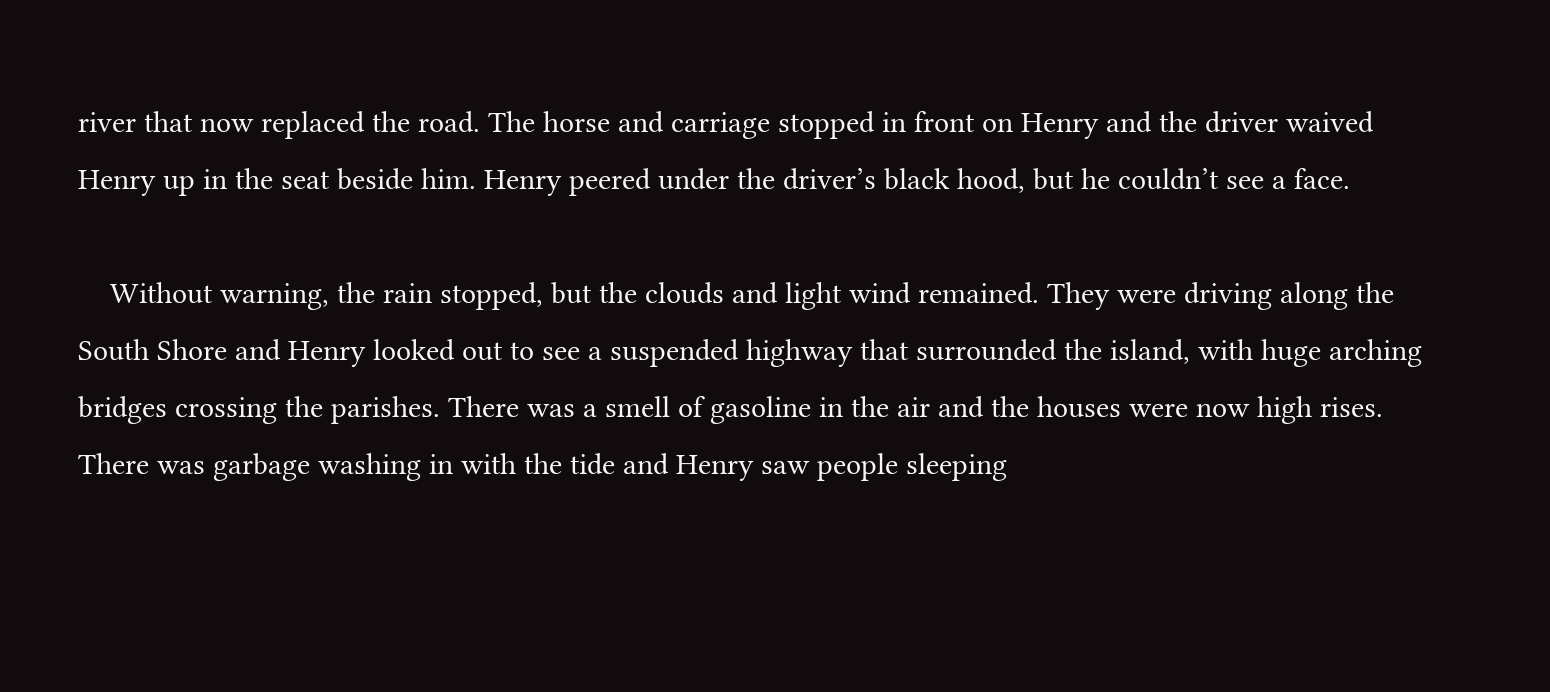river that now replaced the road. The horse and carriage stopped in front on Henry and the driver waived Henry up in the seat beside him. Henry peered under the driver’s black hood, but he couldn’t see a face.

    Without warning, the rain stopped, but the clouds and light wind remained. They were driving along the South Shore and Henry looked out to see a suspended highway that surrounded the island, with huge arching bridges crossing the parishes. There was a smell of gasoline in the air and the houses were now high rises. There was garbage washing in with the tide and Henry saw people sleeping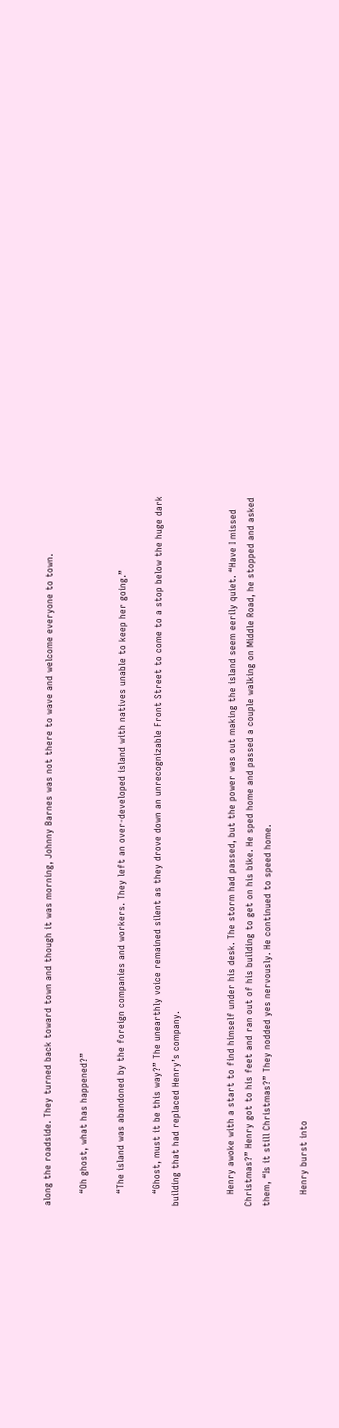along the roadside. They turned back toward town and though it was morning, Johnny Barnes was not there to wave and welcome everyone to town.

    “Oh ghost, what has happened?”

    “The island was abandoned by the foreign companies and workers. They left an over-developed island with natives unable to keep her going.”

    “Ghost, must it be this way?” The unearthly voice remained silent as they drove down an unrecognizable Front Street to come to a stop below the huge dark building that had replaced Henry’s company.


    Henry awoke with a start to find himself under his desk. The storm had passed, but the power was out making the island seem eerily quiet. “Have I missed Christmas?” Henry got to his feet and ran out of his building to get on his bike. He sped home and passed a couple walking on Middle Road, he stopped and asked them, “Is it still Christmas?” They nodded yes nervously. He continued to speed home.

    Henry burst into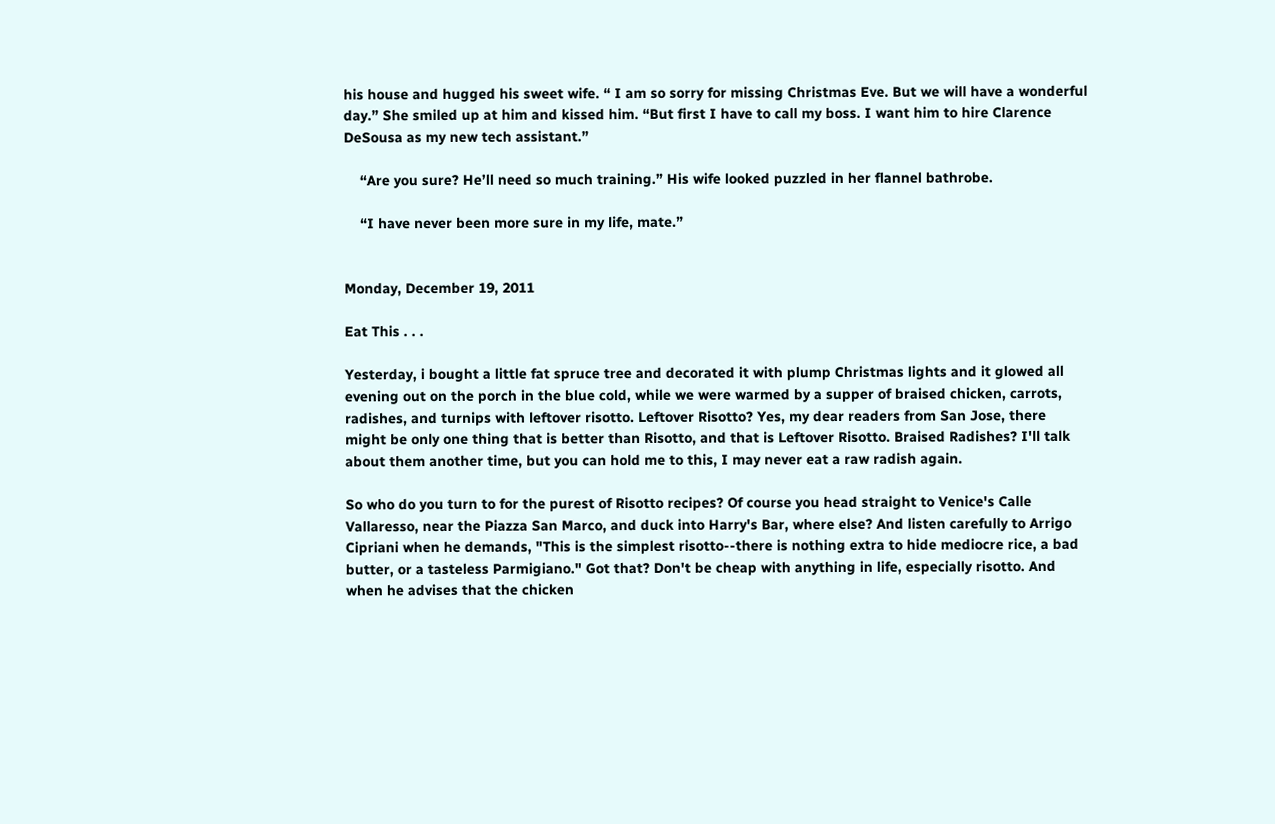his house and hugged his sweet wife. “ I am so sorry for missing Christmas Eve. But we will have a wonderful day.” She smiled up at him and kissed him. “But first I have to call my boss. I want him to hire Clarence DeSousa as my new tech assistant.”

    “Are you sure? He’ll need so much training.” His wife looked puzzled in her flannel bathrobe.

    “I have never been more sure in my life, mate.”


Monday, December 19, 2011

Eat This . . .

Yesterday, i bought a little fat spruce tree and decorated it with plump Christmas lights and it glowed all evening out on the porch in the blue cold, while we were warmed by a supper of braised chicken, carrots, radishes, and turnips with leftover risotto. Leftover Risotto? Yes, my dear readers from San Jose, there might be only one thing that is better than Risotto, and that is Leftover Risotto. Braised Radishes? I'll talk about them another time, but you can hold me to this, I may never eat a raw radish again.

So who do you turn to for the purest of Risotto recipes? Of course you head straight to Venice's Calle Vallaresso, near the Piazza San Marco, and duck into Harry's Bar, where else? And listen carefully to Arrigo Cipriani when he demands, "This is the simplest risotto--there is nothing extra to hide mediocre rice, a bad butter, or a tasteless Parmigiano." Got that? Don't be cheap with anything in life, especially risotto. And when he advises that the chicken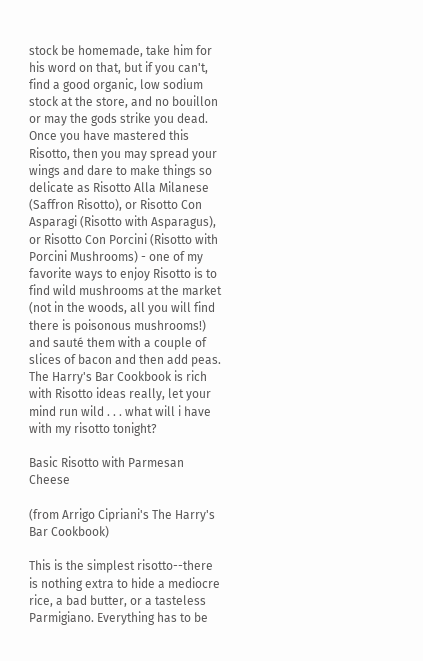stock be homemade, take him for his word on that, but if you can't, find a good organic, low sodium stock at the store, and no bouillon or may the gods strike you dead.  Once you have mastered this Risotto, then you may spread your wings and dare to make things so delicate as Risotto Alla Milanese (Saffron Risotto), or Risotto Con Asparagi (Risotto with Asparagus), or Risotto Con Porcini (Risotto with Porcini Mushrooms) - one of my favorite ways to enjoy Risotto is to find wild mushrooms at the market (not in the woods, all you will find there is poisonous mushrooms!) and sauté them with a couple of slices of bacon and then add peas. The Harry's Bar Cookbook is rich with Risotto ideas really, let your mind run wild . . . what will i have with my risotto tonight?

Basic Risotto with Parmesan Cheese

(from Arrigo Cipriani's The Harry's Bar Cookbook)

This is the simplest risotto--there is nothing extra to hide a mediocre rice, a bad butter, or a tasteless Parmigiano. Everything has to be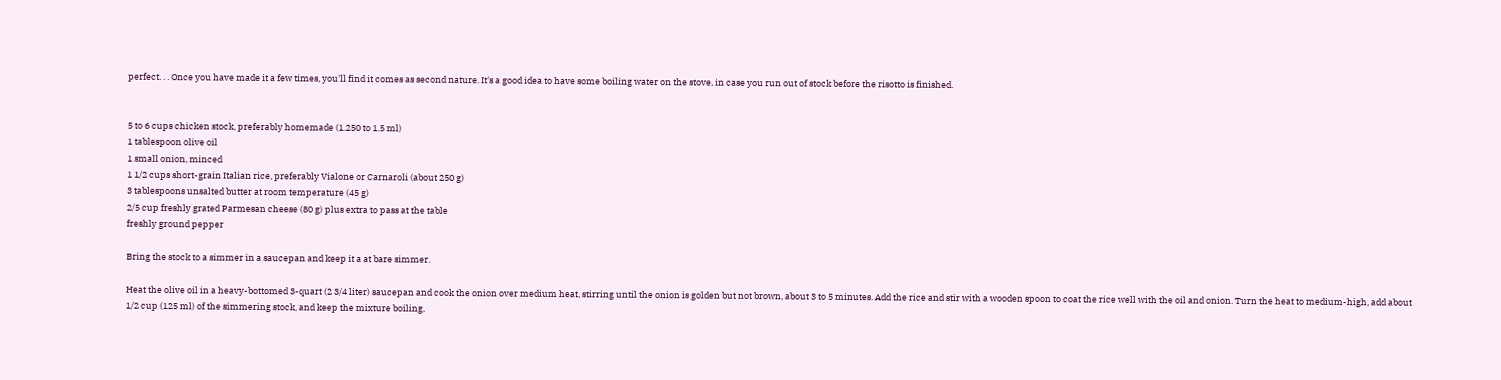perfect. . . Once you have made it a few times, you'll find it comes as second nature. It's a good idea to have some boiling water on the stove, in case you run out of stock before the risotto is finished.


5 to 6 cups chicken stock, preferably homemade (1.250 to 1.5 ml)
1 tablespoon olive oil
1 small onion, minced
1 1/2 cups short-grain Italian rice, preferably Vialone or Carnaroli (about 250 g)
3 tablespoons unsalted butter at room temperature (45 g)
2/5 cup freshly grated Parmesan cheese (80 g) plus extra to pass at the table
freshly ground pepper

Bring the stock to a simmer in a saucepan and keep it a at bare simmer.

Heat the olive oil in a heavy-bottomed 3-quart (2 3/4 liter) saucepan and cook the onion over medium heat, stirring until the onion is golden but not brown, about 3 to 5 minutes. Add the rice and stir with a wooden spoon to coat the rice well with the oil and onion. Turn the heat to medium-high, add about 1/2 cup (125 ml) of the simmering stock, and keep the mixture boiling,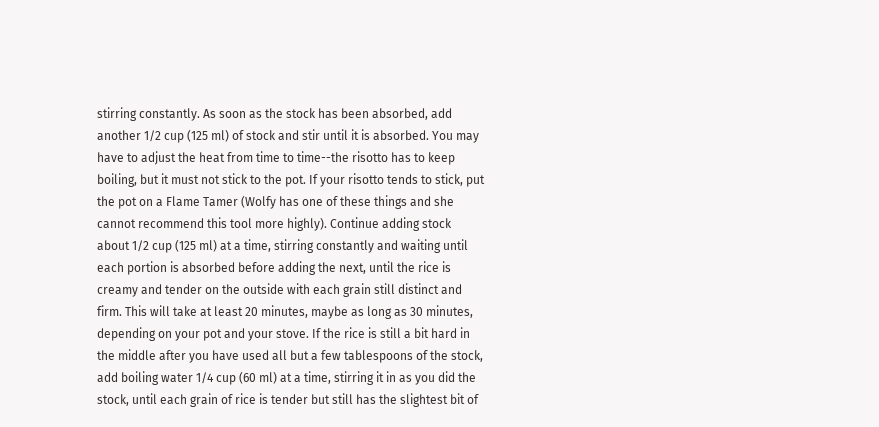stirring constantly. As soon as the stock has been absorbed, add another 1/2 cup (125 ml) of stock and stir until it is absorbed. You may have to adjust the heat from time to time--the risotto has to keep boiling, but it must not stick to the pot. If your risotto tends to stick, put the pot on a Flame Tamer (Wolfy has one of these things and she cannot recommend this tool more highly). Continue adding stock about 1/2 cup (125 ml) at a time, stirring constantly and waiting until each portion is absorbed before adding the next, until the rice is creamy and tender on the outside with each grain still distinct and firm. This will take at least 20 minutes, maybe as long as 30 minutes, depending on your pot and your stove. If the rice is still a bit hard in the middle after you have used all but a few tablespoons of the stock, add boiling water 1/4 cup (60 ml) at a time, stirring it in as you did the stock, until each grain of rice is tender but still has the slightest bit of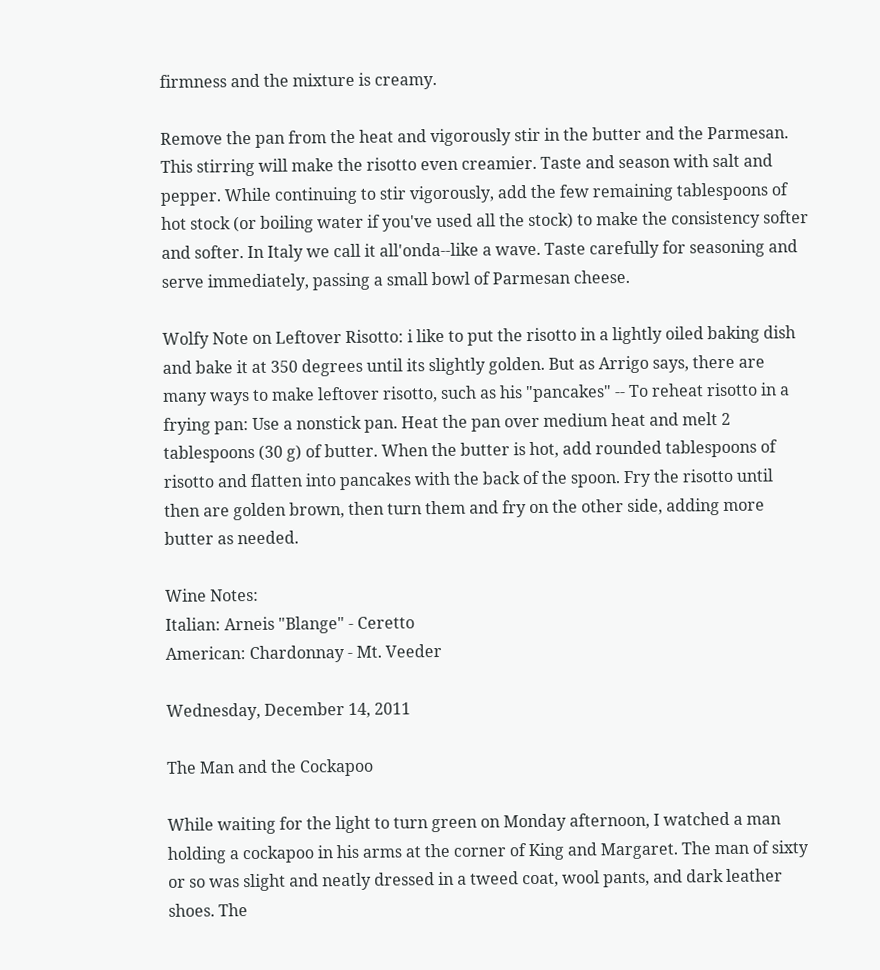firmness and the mixture is creamy.

Remove the pan from the heat and vigorously stir in the butter and the Parmesan. This stirring will make the risotto even creamier. Taste and season with salt and pepper. While continuing to stir vigorously, add the few remaining tablespoons of hot stock (or boiling water if you've used all the stock) to make the consistency softer and softer. In Italy we call it all'onda--like a wave. Taste carefully for seasoning and serve immediately, passing a small bowl of Parmesan cheese.

Wolfy Note on Leftover Risotto: i like to put the risotto in a lightly oiled baking dish and bake it at 350 degrees until its slightly golden. But as Arrigo says, there are many ways to make leftover risotto, such as his "pancakes" -- To reheat risotto in a frying pan: Use a nonstick pan. Heat the pan over medium heat and melt 2 tablespoons (30 g) of butter. When the butter is hot, add rounded tablespoons of risotto and flatten into pancakes with the back of the spoon. Fry the risotto until then are golden brown, then turn them and fry on the other side, adding more butter as needed.

Wine Notes:
Italian: Arneis "Blange" - Ceretto
American: Chardonnay - Mt. Veeder

Wednesday, December 14, 2011

The Man and the Cockapoo

While waiting for the light to turn green on Monday afternoon, I watched a man holding a cockapoo in his arms at the corner of King and Margaret. The man of sixty or so was slight and neatly dressed in a tweed coat, wool pants, and dark leather shoes. The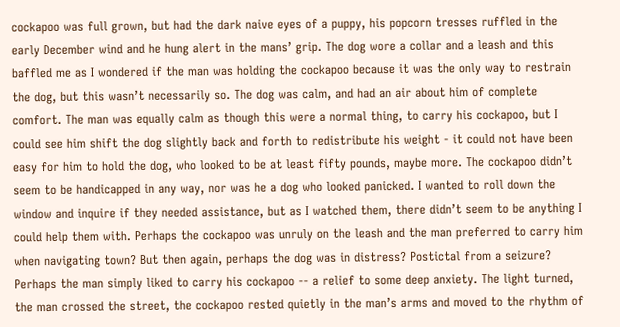cockapoo was full grown, but had the dark naive eyes of a puppy, his popcorn tresses ruffled in the early December wind and he hung alert in the mans’ grip. The dog wore a collar and a leash and this baffled me as I wondered if the man was holding the cockapoo because it was the only way to restrain the dog, but this wasn’t necessarily so. The dog was calm, and had an air about him of complete comfort. The man was equally calm as though this were a normal thing, to carry his cockapoo, but I could see him shift the dog slightly back and forth to redistribute his weight - it could not have been easy for him to hold the dog, who looked to be at least fifty pounds, maybe more. The cockapoo didn’t seem to be handicapped in any way, nor was he a dog who looked panicked. I wanted to roll down the window and inquire if they needed assistance, but as I watched them, there didn’t seem to be anything I could help them with. Perhaps the cockapoo was unruly on the leash and the man preferred to carry him when navigating town? But then again, perhaps the dog was in distress? Postictal from a seizure? Perhaps the man simply liked to carry his cockapoo -- a relief to some deep anxiety. The light turned, the man crossed the street, the cockapoo rested quietly in the man’s arms and moved to the rhythm of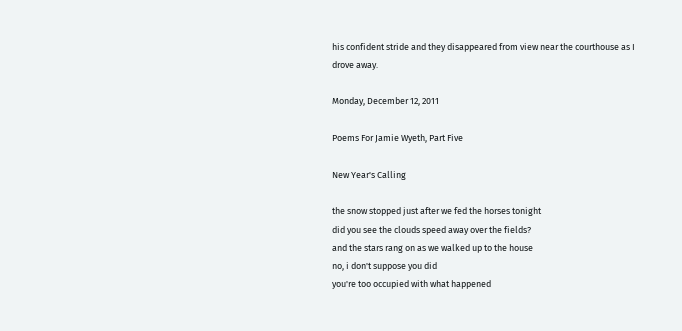his confident stride and they disappeared from view near the courthouse as I drove away.

Monday, December 12, 2011

Poems For Jamie Wyeth, Part Five

New Year's Calling

the snow stopped just after we fed the horses tonight
did you see the clouds speed away over the fields?
and the stars rang on as we walked up to the house
no, i don't suppose you did
you're too occupied with what happened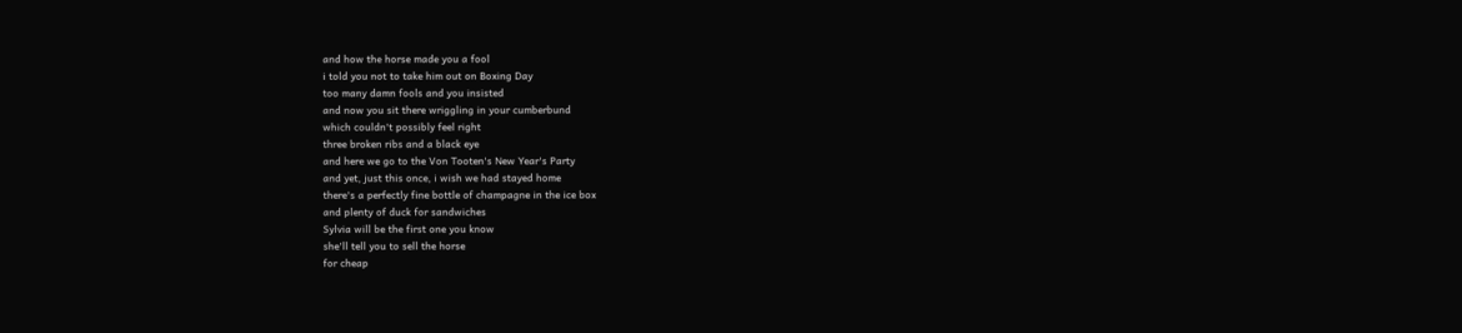and how the horse made you a fool
i told you not to take him out on Boxing Day
too many damn fools and you insisted
and now you sit there wriggling in your cumberbund
which couldn't possibly feel right
three broken ribs and a black eye
and here we go to the Von Tooten's New Year's Party
and yet, just this once, i wish we had stayed home
there's a perfectly fine bottle of champagne in the ice box
and plenty of duck for sandwiches
Sylvia will be the first one you know
she'll tell you to sell the horse
for cheap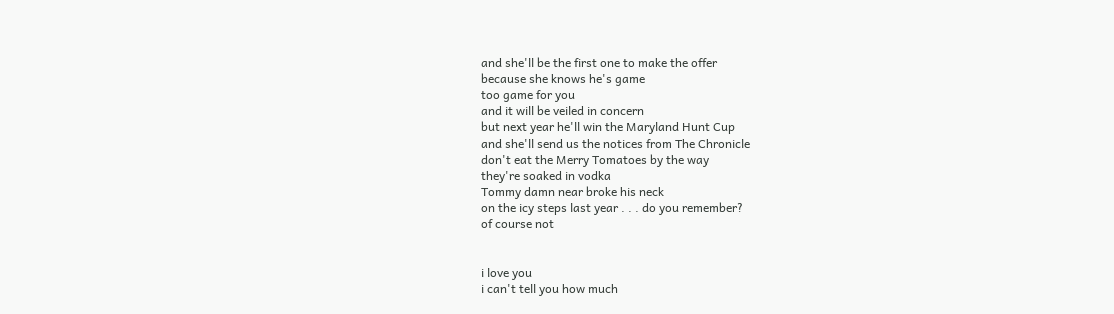and she'll be the first one to make the offer
because she knows he's game
too game for you
and it will be veiled in concern
but next year he'll win the Maryland Hunt Cup
and she'll send us the notices from The Chronicle
don't eat the Merry Tomatoes by the way
they're soaked in vodka
Tommy damn near broke his neck
on the icy steps last year . . . do you remember?
of course not


i love you
i can't tell you how much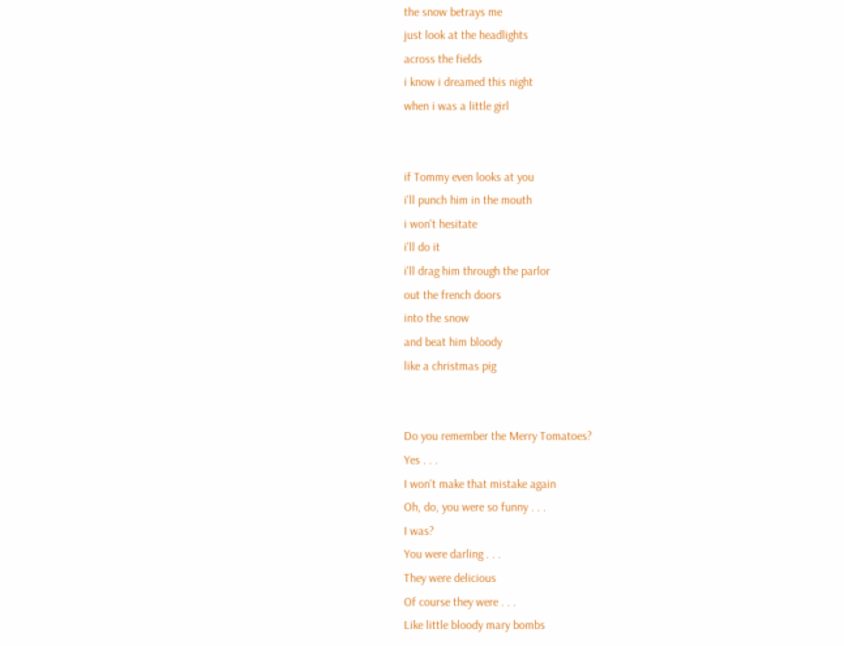the snow betrays me
just look at the headlights
across the fields
i know i dreamed this night
when i was a little girl


if Tommy even looks at you
i'll punch him in the mouth
i won't hesitate
i'll do it
i'll drag him through the parlor
out the french doors
into the snow
and beat him bloody
like a christmas pig


Do you remember the Merry Tomatoes?
Yes . . .
I won't make that mistake again
Oh, do, you were so funny . . .
I was?
You were darling . . .
They were delicious
Of course they were . . .
Like little bloody mary bombs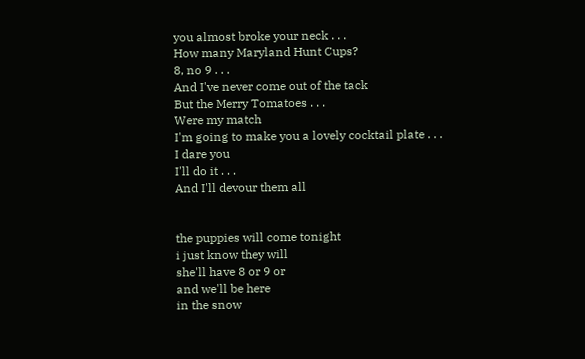you almost broke your neck . . .
How many Maryland Hunt Cups?
8, no 9 . . .
And I've never come out of the tack
But the Merry Tomatoes . . .
Were my match
I'm going to make you a lovely cocktail plate . . .
I dare you
I'll do it . . .
And I'll devour them all


the puppies will come tonight
i just know they will
she'll have 8 or 9 or
and we'll be here
in the snow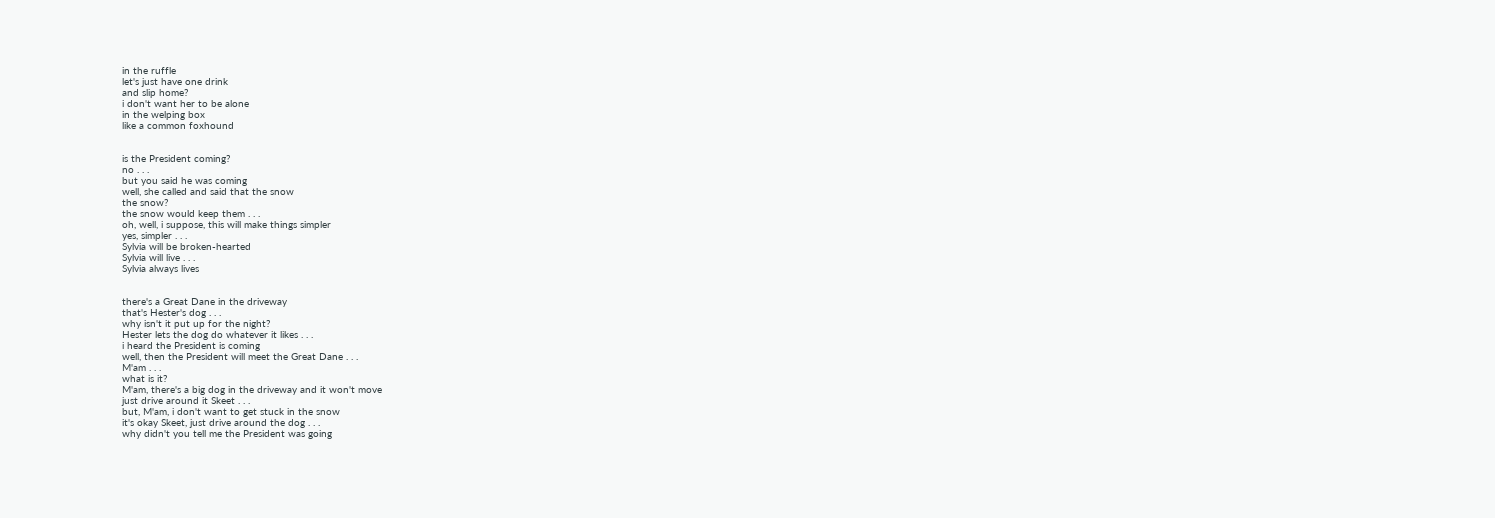in the ruffle
let's just have one drink
and slip home?
i don't want her to be alone
in the welping box
like a common foxhound


is the President coming?
no . . .
but you said he was coming
well, she called and said that the snow
the snow?
the snow would keep them . . .
oh, well, i suppose, this will make things simpler
yes, simpler . . .
Sylvia will be broken-hearted
Sylvia will live . . .
Sylvia always lives


there's a Great Dane in the driveway
that's Hester's dog . . .
why isn't it put up for the night?
Hester lets the dog do whatever it likes . . .
i heard the President is coming
well, then the President will meet the Great Dane . . .
M'am . . .
what is it?
M'am, there's a big dog in the driveway and it won't move
just drive around it Skeet . . .
but, M'am, i don't want to get stuck in the snow
it's okay Skeet, just drive around the dog . . .
why didn't you tell me the President was going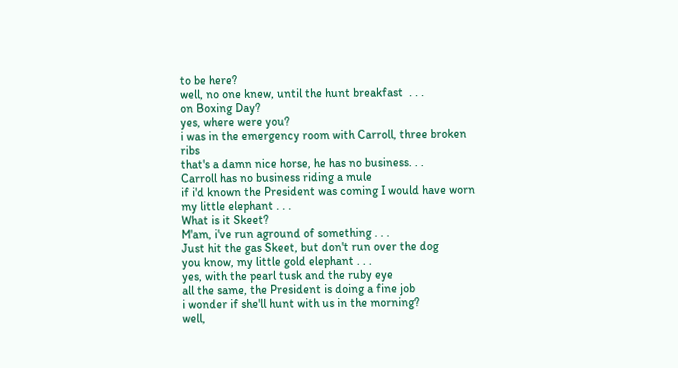to be here?
well, no one knew, until the hunt breakfast  . . .
on Boxing Day?
yes, where were you?
i was in the emergency room with Carroll, three broken ribs
that's a damn nice horse, he has no business. . .
Carroll has no business riding a mule
if i'd known the President was coming I would have worn my little elephant . . .
What is it Skeet?
M'am, i've run aground of something . . .
Just hit the gas Skeet, but don't run over the dog
you know, my little gold elephant . . .
yes, with the pearl tusk and the ruby eye
all the same, the President is doing a fine job
i wonder if she'll hunt with us in the morning?
well,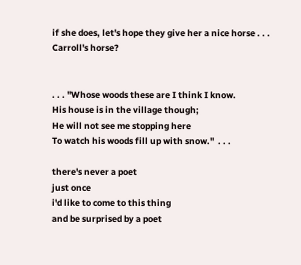if she does, let's hope they give her a nice horse . . .
Carroll's horse?


. . . "Whose woods these are I think I know.
His house is in the village though;
He will not see me stopping here
To watch his woods fill up with snow."  . . .

there's never a poet
just once
i'd like to come to this thing
and be surprised by a poet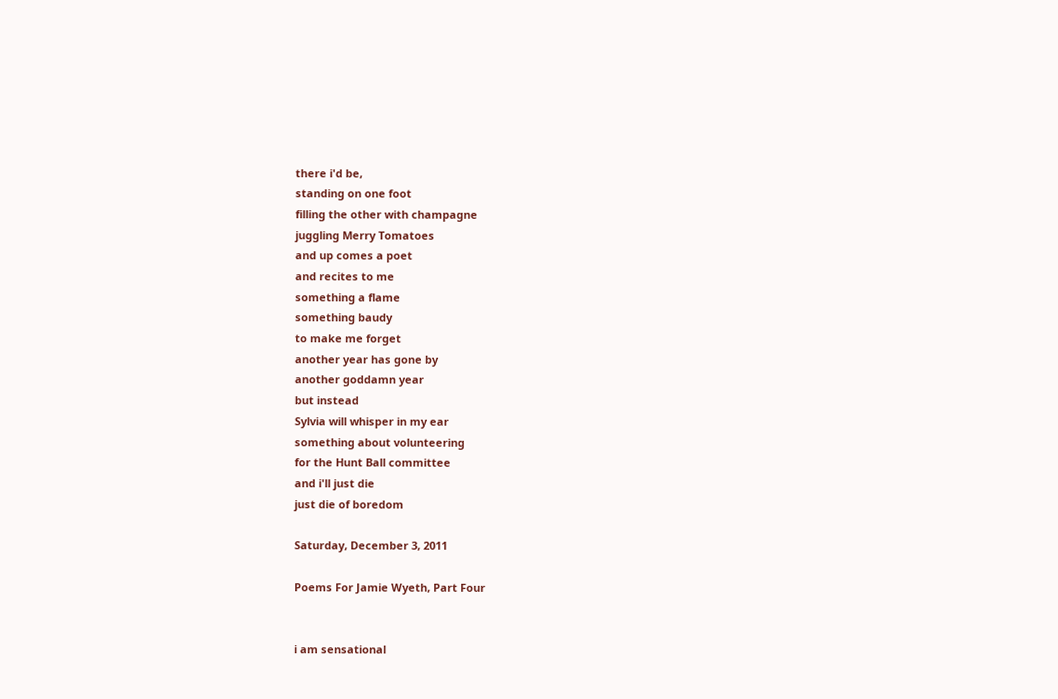there i'd be,
standing on one foot
filling the other with champagne
juggling Merry Tomatoes
and up comes a poet
and recites to me
something a flame
something baudy
to make me forget
another year has gone by
another goddamn year
but instead
Sylvia will whisper in my ear
something about volunteering
for the Hunt Ball committee
and i'll just die
just die of boredom

Saturday, December 3, 2011

Poems For Jamie Wyeth, Part Four


i am sensational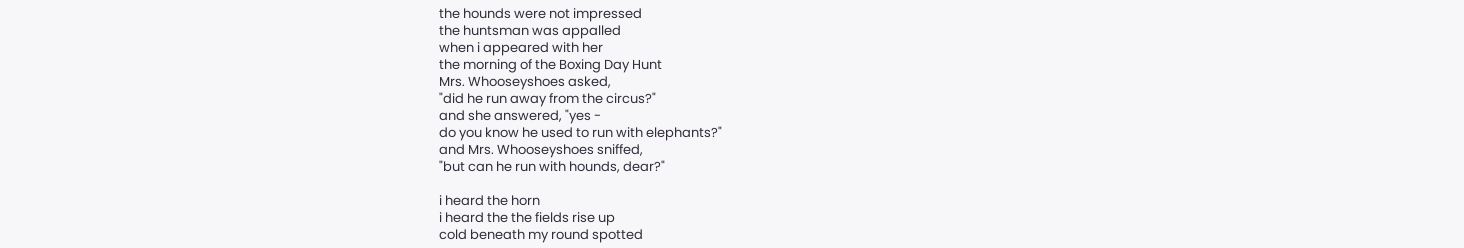the hounds were not impressed
the huntsman was appalled
when i appeared with her
the morning of the Boxing Day Hunt
Mrs. Whooseyshoes asked,
"did he run away from the circus?"
and she answered, "yes -
do you know he used to run with elephants?"
and Mrs. Whooseyshoes sniffed,
"but can he run with hounds, dear?"

i heard the horn
i heard the the fields rise up
cold beneath my round spotted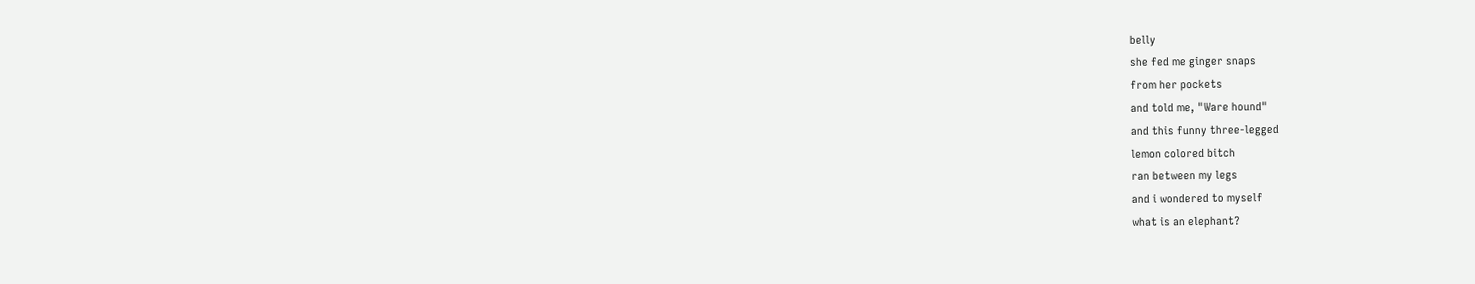belly
she fed me ginger snaps
from her pockets
and told me, "Ware hound"
and this funny three-legged
lemon colored bitch
ran between my legs
and i wondered to myself
what is an elephant?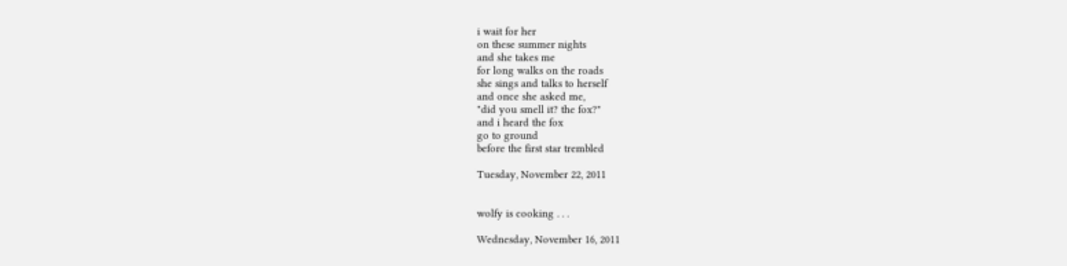i wait for her
on these summer nights
and she takes me
for long walks on the roads
she sings and talks to herself
and once she asked me,
"did you smell it? the fox?"
and i heard the fox
go to ground
before the first star trembled

Tuesday, November 22, 2011


wolfy is cooking . . .

Wednesday, November 16, 2011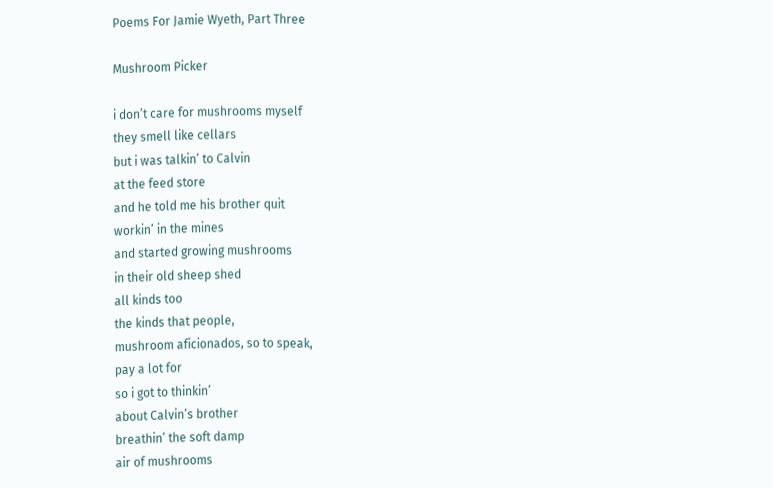Poems For Jamie Wyeth, Part Three

Mushroom Picker

i don’t care for mushrooms myself
they smell like cellars
but i was talkin’ to Calvin
at the feed store
and he told me his brother quit
workin’ in the mines
and started growing mushrooms
in their old sheep shed
all kinds too
the kinds that people,
mushroom aficionados, so to speak,
pay a lot for
so i got to thinkin’
about Calvin’s brother
breathin’ the soft damp
air of mushrooms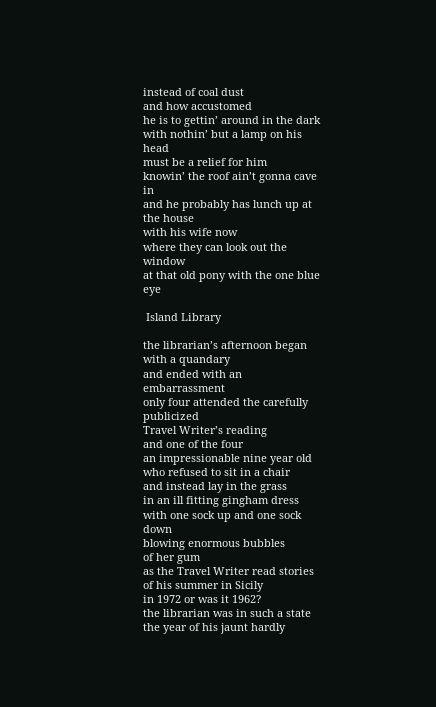instead of coal dust
and how accustomed
he is to gettin’ around in the dark
with nothin’ but a lamp on his head
must be a relief for him
knowin’ the roof ain’t gonna cave in
and he probably has lunch up at the house
with his wife now
where they can look out the window
at that old pony with the one blue eye

 Island Library

the librarian’s afternoon began with a quandary
and ended with an embarrassment
only four attended the carefully publicized
Travel Writer’s reading
and one of the four
an impressionable nine year old
who refused to sit in a chair
and instead lay in the grass
in an ill fitting gingham dress
with one sock up and one sock down
blowing enormous bubbles
of her gum
as the Travel Writer read stories
of his summer in Sicily
in 1972 or was it 1962?
the librarian was in such a state
the year of his jaunt hardly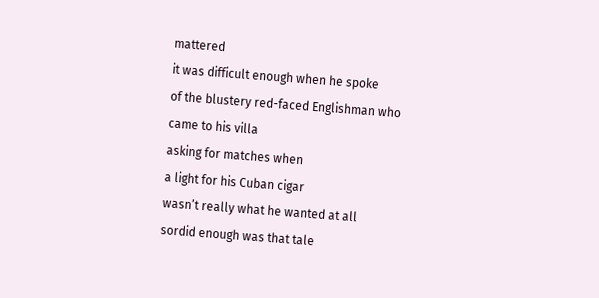mattered
it was difficult enough when he spoke
of the blustery red-faced Englishman who came to his villa
asking for matches when
a light for his Cuban cigar
wasn’t really what he wanted at all
sordid enough was that tale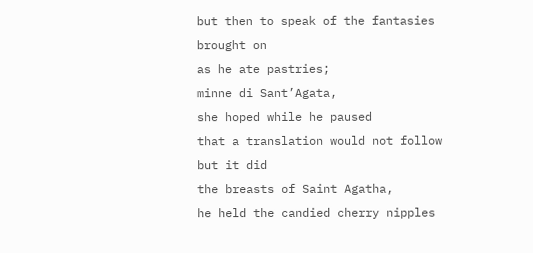but then to speak of the fantasies brought on
as he ate pastries;
minne di Sant’Agata,
she hoped while he paused
that a translation would not follow
but it did
the breasts of Saint Agatha,
he held the candied cherry nipples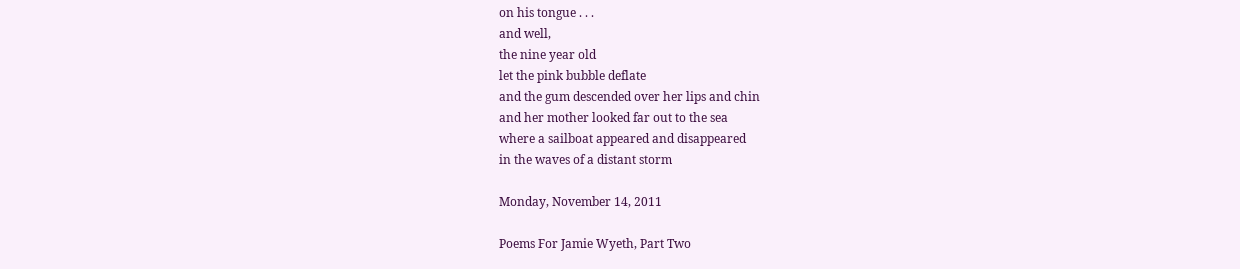on his tongue . . .
and well,
the nine year old
let the pink bubble deflate
and the gum descended over her lips and chin
and her mother looked far out to the sea
where a sailboat appeared and disappeared
in the waves of a distant storm

Monday, November 14, 2011

Poems For Jamie Wyeth, Part Two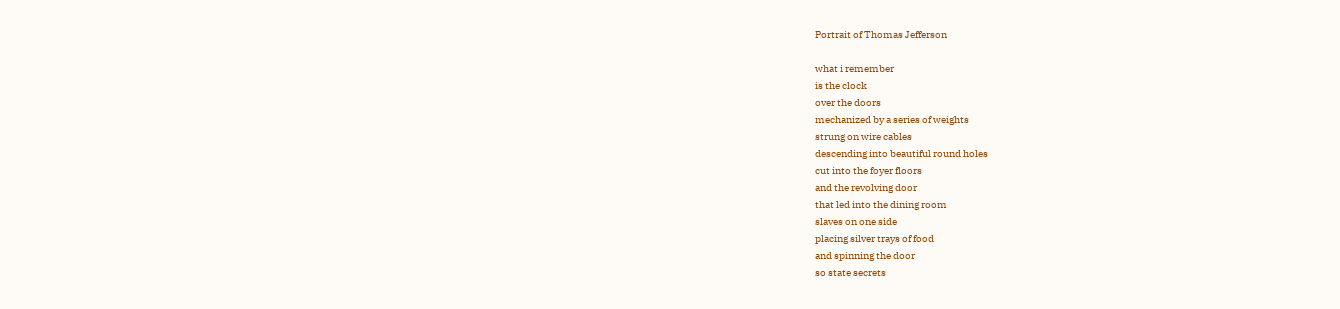Portrait of Thomas Jefferson

what i remember
is the clock
over the doors
mechanized by a series of weights
strung on wire cables
descending into beautiful round holes
cut into the foyer floors
and the revolving door
that led into the dining room
slaves on one side
placing silver trays of food
and spinning the door
so state secrets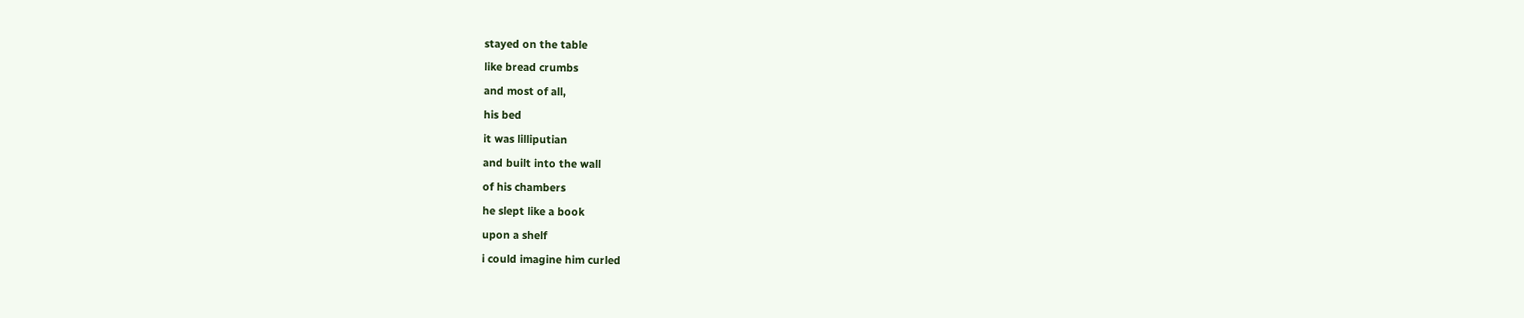stayed on the table
like bread crumbs
and most of all,
his bed
it was lilliputian
and built into the wall
of his chambers
he slept like a book
upon a shelf
i could imagine him curled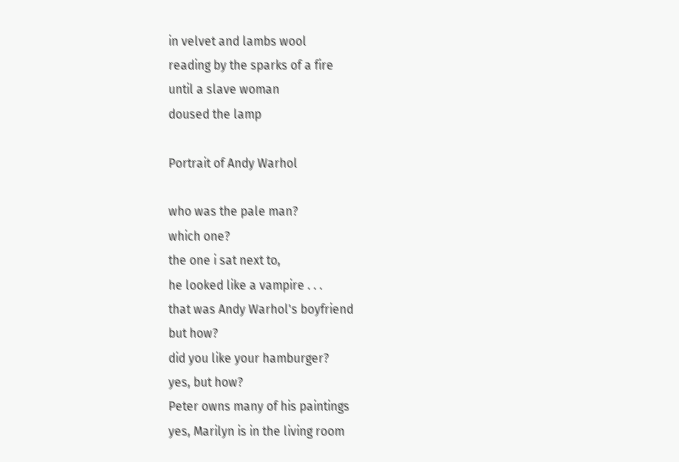in velvet and lambs wool
reading by the sparks of a fire
until a slave woman
doused the lamp

Portrait of Andy Warhol

who was the pale man?
which one?
the one i sat next to,
he looked like a vampire . . .
that was Andy Warhol's boyfriend
but how?
did you like your hamburger?
yes, but how?
Peter owns many of his paintings
yes, Marilyn is in the living room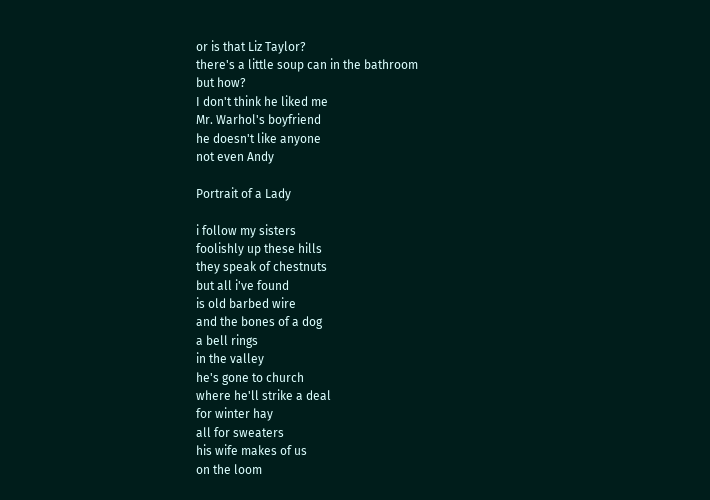or is that Liz Taylor?
there's a little soup can in the bathroom
but how?
I don't think he liked me
Mr. Warhol's boyfriend
he doesn't like anyone
not even Andy

Portrait of a Lady

i follow my sisters
foolishly up these hills
they speak of chestnuts
but all i've found
is old barbed wire
and the bones of a dog
a bell rings
in the valley
he's gone to church
where he'll strike a deal
for winter hay
all for sweaters
his wife makes of us
on the loom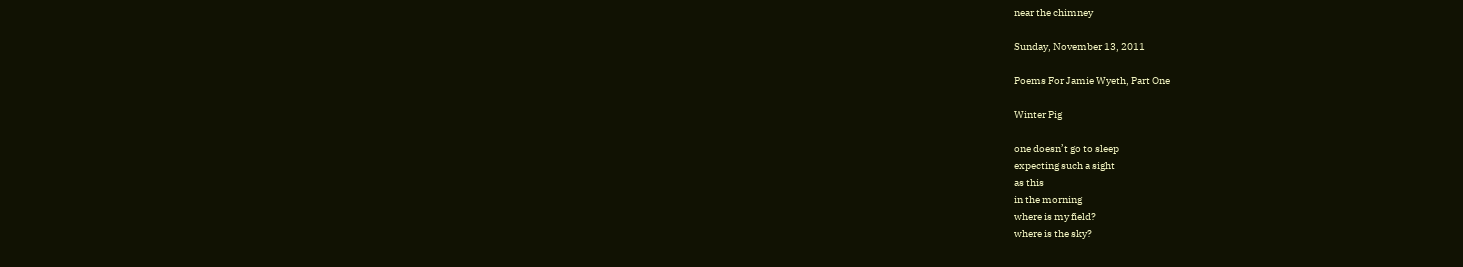near the chimney

Sunday, November 13, 2011

Poems For Jamie Wyeth, Part One

Winter Pig

one doesn’t go to sleep
expecting such a sight
as this
in the morning
where is my field?
where is the sky?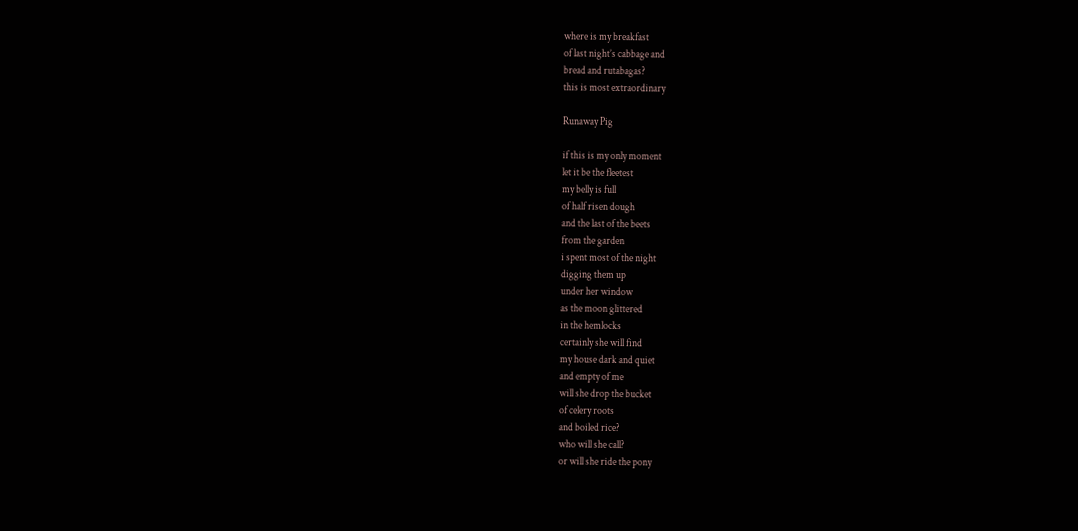where is my breakfast
of last night’s cabbage and
bread and rutabagas?
this is most extraordinary

Runaway Pig

if this is my only moment
let it be the fleetest
my belly is full
of half risen dough
and the last of the beets
from the garden
i spent most of the night
digging them up
under her window
as the moon glittered
in the hemlocks
certainly she will find
my house dark and quiet
and empty of me
will she drop the bucket
of celery roots
and boiled rice?
who will she call?
or will she ride the pony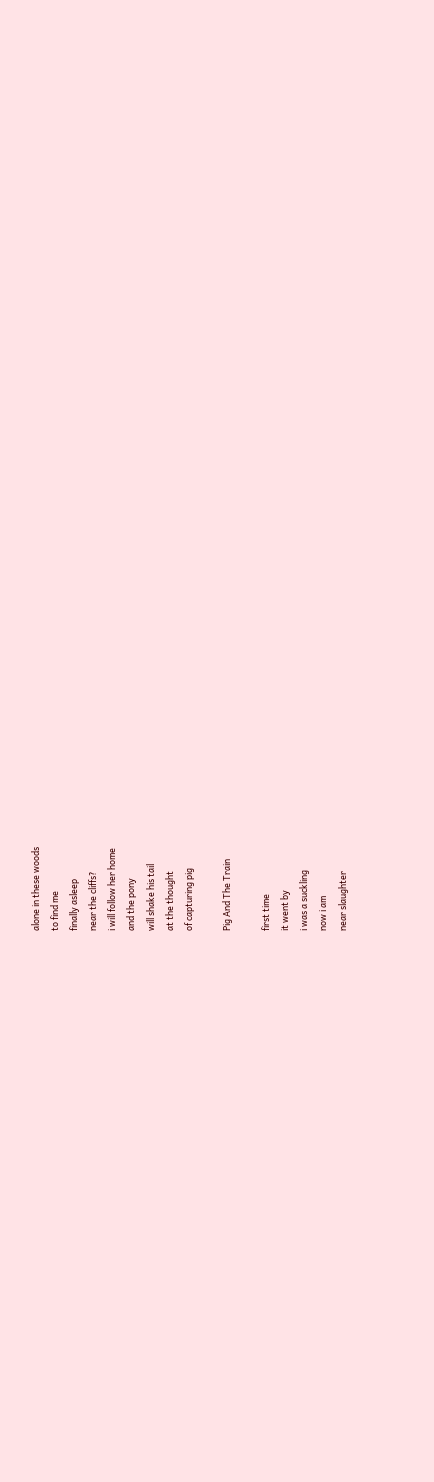alone in these woods
to find me
finally asleep
near the cliffs?
i will follow her home
and the pony
will shake his tail
at the thought
of capturing pig

Pig And The Train

first time
it went by
i was a suckling
now i am
near slaughter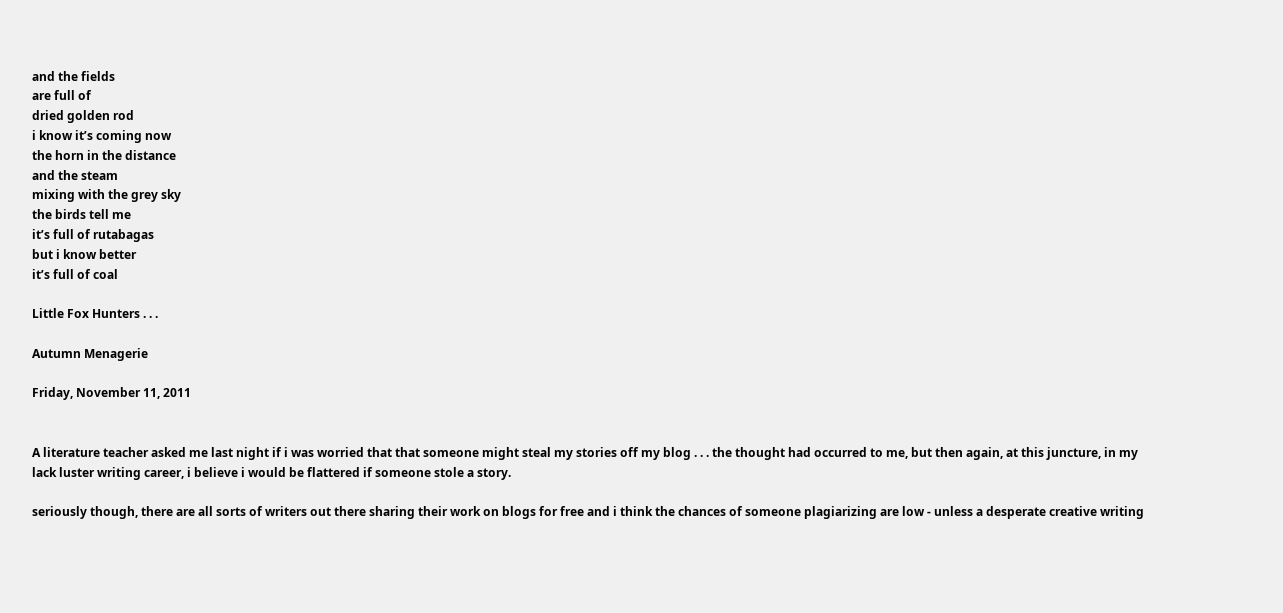and the fields
are full of
dried golden rod
i know it’s coming now
the horn in the distance
and the steam
mixing with the grey sky
the birds tell me
it’s full of rutabagas
but i know better
it’s full of coal

Little Fox Hunters . . .

Autumn Menagerie

Friday, November 11, 2011


A literature teacher asked me last night if i was worried that that someone might steal my stories off my blog . . . the thought had occurred to me, but then again, at this juncture, in my lack luster writing career, i believe i would be flattered if someone stole a story.

seriously though, there are all sorts of writers out there sharing their work on blogs for free and i think the chances of someone plagiarizing are low - unless a desperate creative writing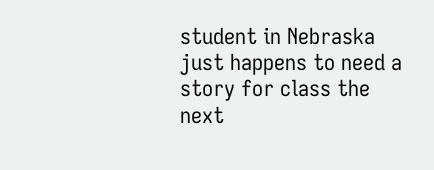student in Nebraska just happens to need a story for class the next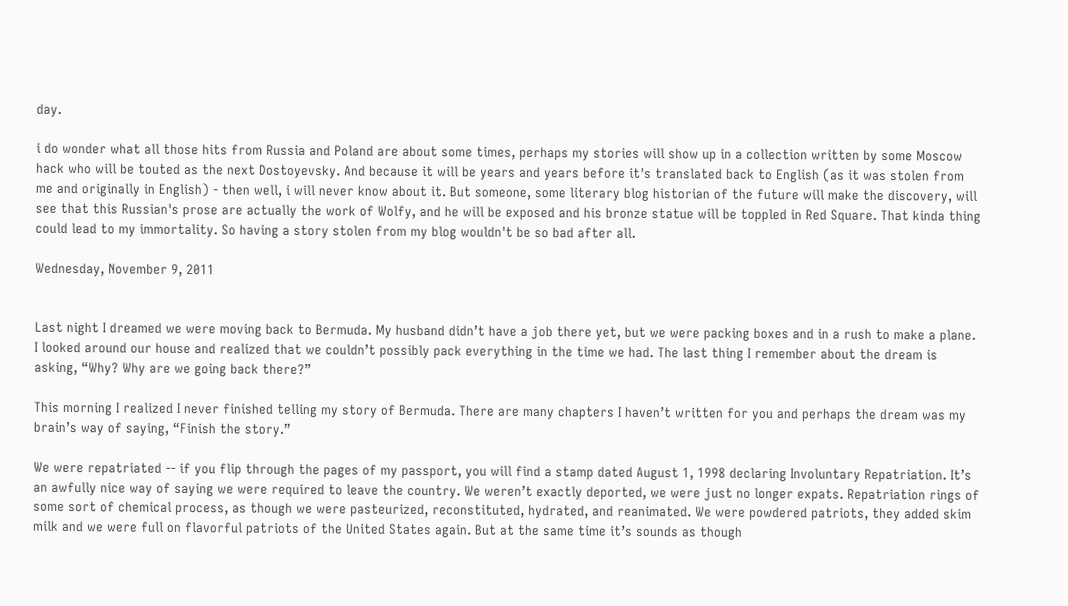day.

i do wonder what all those hits from Russia and Poland are about some times, perhaps my stories will show up in a collection written by some Moscow hack who will be touted as the next Dostoyevsky. And because it will be years and years before it's translated back to English (as it was stolen from me and originally in English) - then well, i will never know about it. But someone, some literary blog historian of the future will make the discovery, will see that this Russian's prose are actually the work of Wolfy, and he will be exposed and his bronze statue will be toppled in Red Square. That kinda thing could lead to my immortality. So having a story stolen from my blog wouldn't be so bad after all.

Wednesday, November 9, 2011


Last night I dreamed we were moving back to Bermuda. My husband didn’t have a job there yet, but we were packing boxes and in a rush to make a plane. I looked around our house and realized that we couldn’t possibly pack everything in the time we had. The last thing I remember about the dream is asking, “Why? Why are we going back there?”

This morning I realized I never finished telling my story of Bermuda. There are many chapters I haven’t written for you and perhaps the dream was my brain’s way of saying, “Finish the story.”

We were repatriated -- if you flip through the pages of my passport, you will find a stamp dated August 1, 1998 declaring Involuntary Repatriation. It’s an awfully nice way of saying we were required to leave the country. We weren’t exactly deported, we were just no longer expats. Repatriation rings of some sort of chemical process, as though we were pasteurized, reconstituted, hydrated, and reanimated. We were powdered patriots, they added skim milk and we were full on flavorful patriots of the United States again. But at the same time it’s sounds as though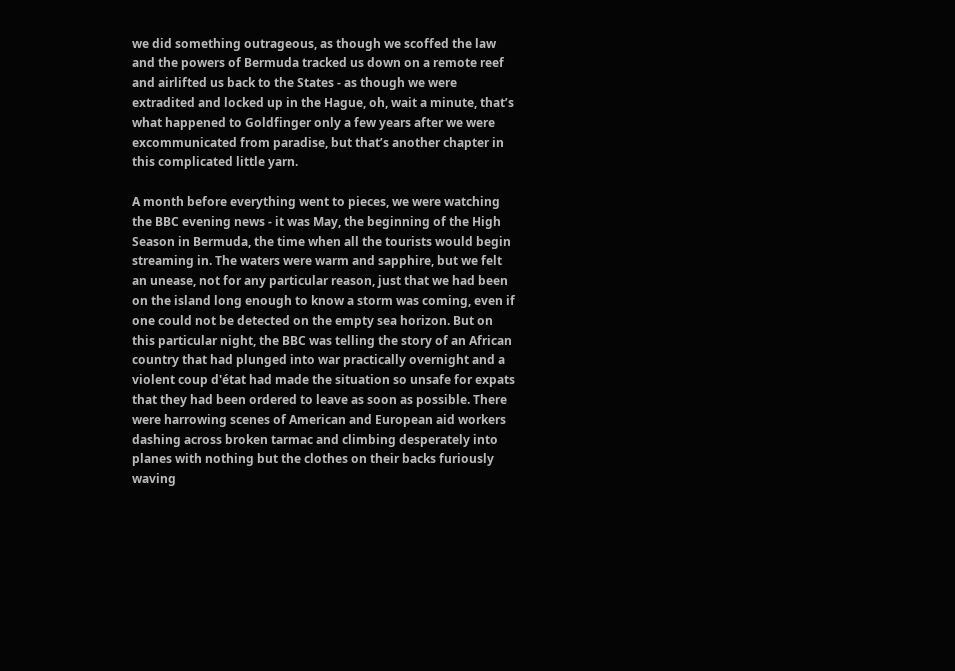we did something outrageous, as though we scoffed the law and the powers of Bermuda tracked us down on a remote reef and airlifted us back to the States - as though we were extradited and locked up in the Hague, oh, wait a minute, that’s what happened to Goldfinger only a few years after we were excommunicated from paradise, but that’s another chapter in this complicated little yarn.

A month before everything went to pieces, we were watching the BBC evening news - it was May, the beginning of the High Season in Bermuda, the time when all the tourists would begin streaming in. The waters were warm and sapphire, but we felt an unease, not for any particular reason, just that we had been on the island long enough to know a storm was coming, even if one could not be detected on the empty sea horizon. But on this particular night, the BBC was telling the story of an African country that had plunged into war practically overnight and a violent coup d'état had made the situation so unsafe for expats that they had been ordered to leave as soon as possible. There were harrowing scenes of American and European aid workers dashing across broken tarmac and climbing desperately into planes with nothing but the clothes on their backs furiously waving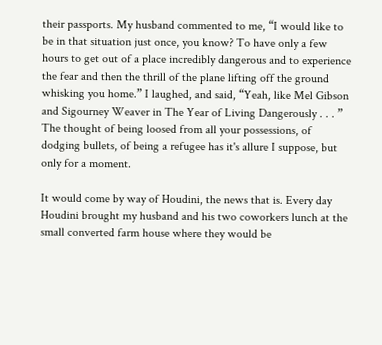their passports. My husband commented to me, “I would like to be in that situation just once, you know? To have only a few hours to get out of a place incredibly dangerous and to experience the fear and then the thrill of the plane lifting off the ground whisking you home.” I laughed, and said, “Yeah, like Mel Gibson and Sigourney Weaver in The Year of Living Dangerously . . . ” The thought of being loosed from all your possessions, of dodging bullets, of being a refugee has it's allure I suppose, but only for a moment.

It would come by way of Houdini, the news that is. Every day Houdini brought my husband and his two coworkers lunch at the small converted farm house where they would be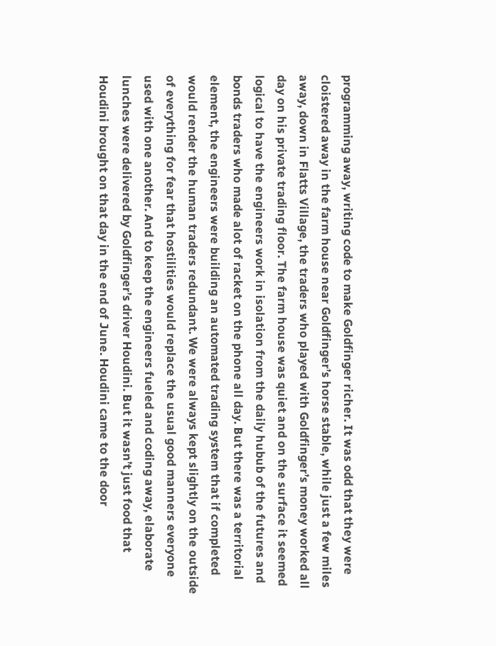programming away, writing code to make Goldfinger richer. It was odd that they were cloistered away in the farm house near Goldfinger’s horse stable, while just a few miles away, down in Flatts Village, the traders who played with Goldfinger’s money worked all day on his private trading floor. The farm house was quiet and on the surface it seemed logical to have the engineers work in isolation from the daily hubub of the futures and bonds traders who made alot of racket on the phone all day. But there was a territorial element, the engineers were building an automated trading system that if completed would render the human traders redundant. We were always kept slightly on the outside of everything for fear that hostilities would replace the usual good manners everyone used with one another. And to keep the engineers fueled and coding away, elaborate lunches were delivered by Goldfinger’s driver Houdini. But it wasn’t just food that Houdini brought on that day in the end of June. Houdini came to the door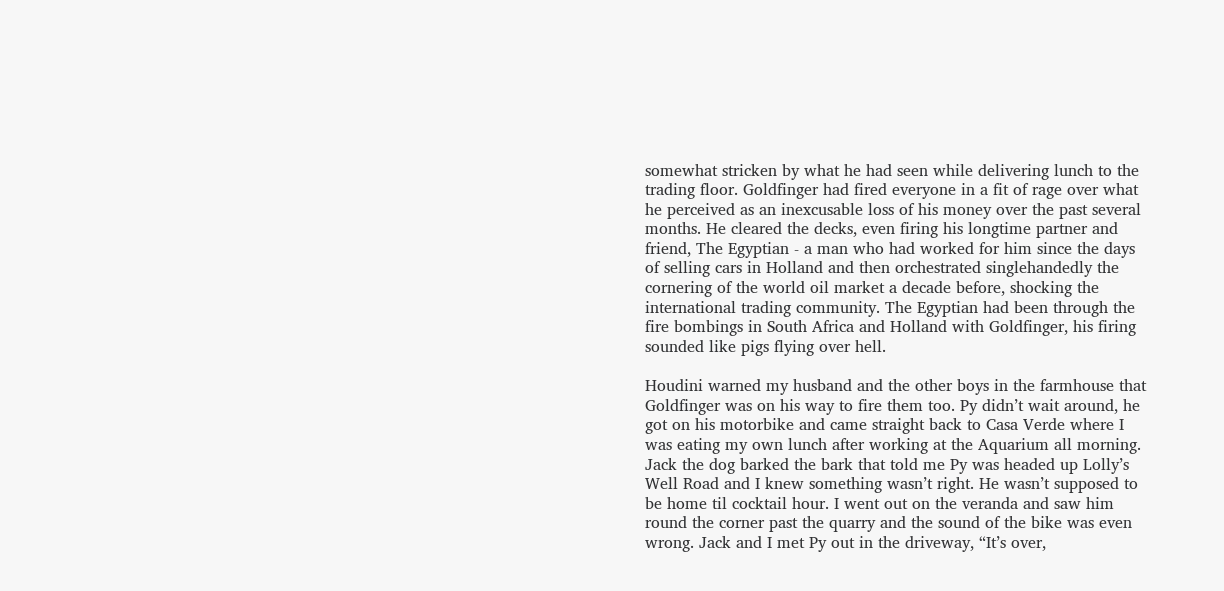somewhat stricken by what he had seen while delivering lunch to the trading floor. Goldfinger had fired everyone in a fit of rage over what he perceived as an inexcusable loss of his money over the past several months. He cleared the decks, even firing his longtime partner and friend, The Egyptian - a man who had worked for him since the days of selling cars in Holland and then orchestrated singlehandedly the cornering of the world oil market a decade before, shocking the international trading community. The Egyptian had been through the fire bombings in South Africa and Holland with Goldfinger, his firing sounded like pigs flying over hell.

Houdini warned my husband and the other boys in the farmhouse that Goldfinger was on his way to fire them too. Py didn’t wait around, he got on his motorbike and came straight back to Casa Verde where I was eating my own lunch after working at the Aquarium all morning. Jack the dog barked the bark that told me Py was headed up Lolly’s Well Road and I knew something wasn’t right. He wasn’t supposed to be home til cocktail hour. I went out on the veranda and saw him round the corner past the quarry and the sound of the bike was even wrong. Jack and I met Py out in the driveway, “It’s over,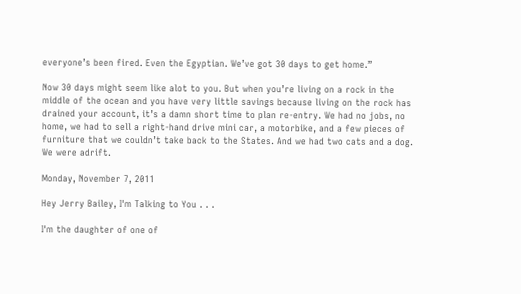everyone’s been fired. Even the Egyptian. We’ve got 30 days to get home.”

Now 30 days might seem like alot to you. But when you’re living on a rock in the middle of the ocean and you have very little savings because living on the rock has drained your account, it’s a damn short time to plan re-entry. We had no jobs, no home, we had to sell a right-hand drive mini car, a motorbike, and a few pieces of furniture that we couldn’t take back to the States. And we had two cats and a dog. We were adrift.

Monday, November 7, 2011

Hey Jerry Bailey, I'm Talking to You . . .

I'm the daughter of one of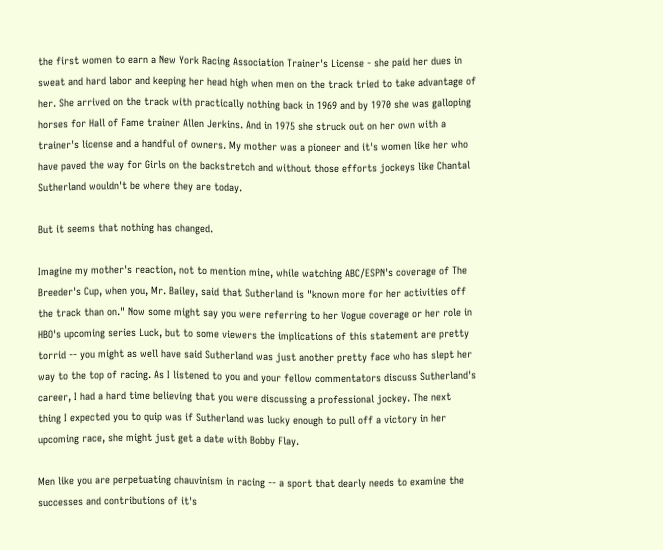the first women to earn a New York Racing Association Trainer's License - she paid her dues in sweat and hard labor and keeping her head high when men on the track tried to take advantage of her. She arrived on the track with practically nothing back in 1969 and by 1970 she was galloping horses for Hall of Fame trainer Allen Jerkins. And in 1975 she struck out on her own with a trainer's license and a handful of owners. My mother was a pioneer and it's women like her who have paved the way for Girls on the backstretch and without those efforts jockeys like Chantal Sutherland wouldn't be where they are today.

But it seems that nothing has changed.

Imagine my mother's reaction, not to mention mine, while watching ABC/ESPN's coverage of The Breeder's Cup, when you, Mr. Bailey, said that Sutherland is "known more for her activities off the track than on." Now some might say you were referring to her Vogue coverage or her role in HBO's upcoming series Luck, but to some viewers the implications of this statement are pretty torrid -- you might as well have said Sutherland was just another pretty face who has slept her way to the top of racing. As I listened to you and your fellow commentators discuss Sutherland's career, I had a hard time believing that you were discussing a professional jockey. The next thing I expected you to quip was if Sutherland was lucky enough to pull off a victory in her upcoming race, she might just get a date with Bobby Flay.

Men like you are perpetuating chauvinism in racing -- a sport that dearly needs to examine the successes and contributions of it's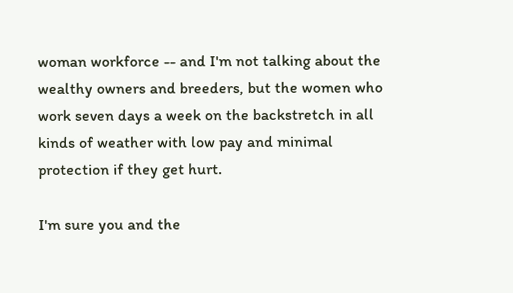woman workforce -- and I'm not talking about the wealthy owners and breeders, but the women who work seven days a week on the backstretch in all kinds of weather with low pay and minimal protection if they get hurt.

I'm sure you and the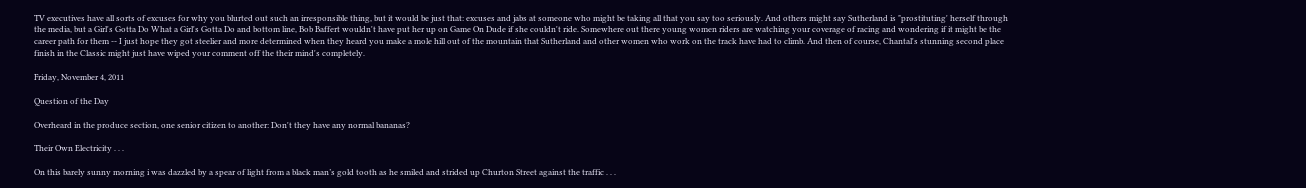TV executives have all sorts of excuses for why you blurted out such an irresponsible thing, but it would be just that: excuses and jabs at someone who might be taking all that you say too seriously. And others might say Sutherland is "prostituting' herself through the media, but a Girl's Gotta Do What a Girl's Gotta Do and bottom line, Bob Baffert wouldn't have put her up on Game On Dude if she couldn't ride. Somewhere out there young women riders are watching your coverage of racing and wondering if it might be the career path for them -- I just hope they got steelier and more determined when they heard you make a mole hill out of the mountain that Sutherland and other women who work on the track have had to climb. And then of course, Chantal's stunning second place finish in the Classic might just have wiped your comment off the their mind's completely.

Friday, November 4, 2011

Question of the Day

Overheard in the produce section, one senior citizen to another: Don't they have any normal bananas?

Their Own Electricity . . .

On this barely sunny morning i was dazzled by a spear of light from a black man’s gold tooth as he smiled and strided up Churton Street against the traffic . . .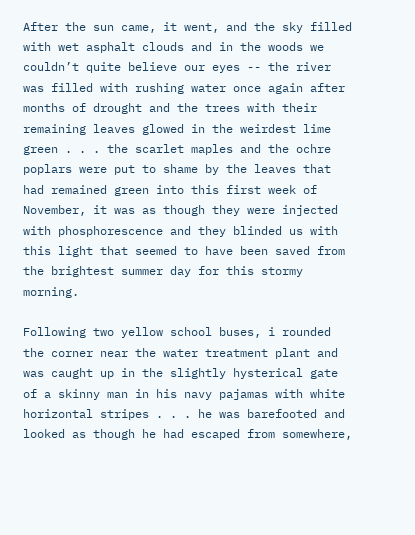After the sun came, it went, and the sky filled with wet asphalt clouds and in the woods we couldn’t quite believe our eyes -- the river was filled with rushing water once again after months of drought and the trees with their remaining leaves glowed in the weirdest lime green . . . the scarlet maples and the ochre poplars were put to shame by the leaves that had remained green into this first week of November, it was as though they were injected with phosphorescence and they blinded us with this light that seemed to have been saved from the brightest summer day for this stormy morning.

Following two yellow school buses, i rounded the corner near the water treatment plant and was caught up in the slightly hysterical gate of a skinny man in his navy pajamas with white horizontal stripes . . . he was barefooted and looked as though he had escaped from somewhere,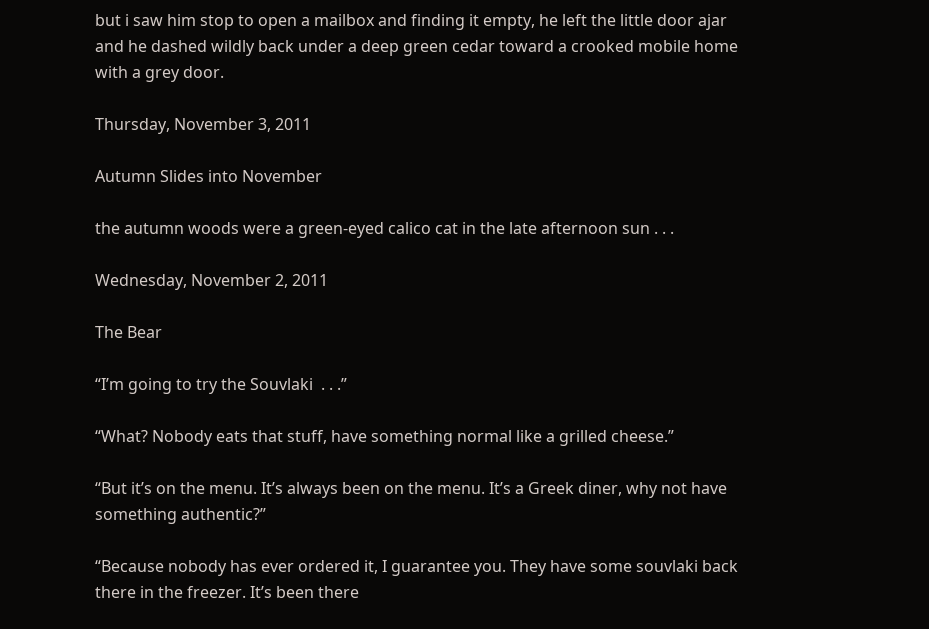but i saw him stop to open a mailbox and finding it empty, he left the little door ajar and he dashed wildly back under a deep green cedar toward a crooked mobile home with a grey door.

Thursday, November 3, 2011

Autumn Slides into November

the autumn woods were a green-eyed calico cat in the late afternoon sun . . .

Wednesday, November 2, 2011

The Bear

“I’m going to try the Souvlaki  . . .”

“What? Nobody eats that stuff, have something normal like a grilled cheese.”

“But it’s on the menu. It’s always been on the menu. It’s a Greek diner, why not have something authentic?”

“Because nobody has ever ordered it, I guarantee you. They have some souvlaki back there in the freezer. It’s been there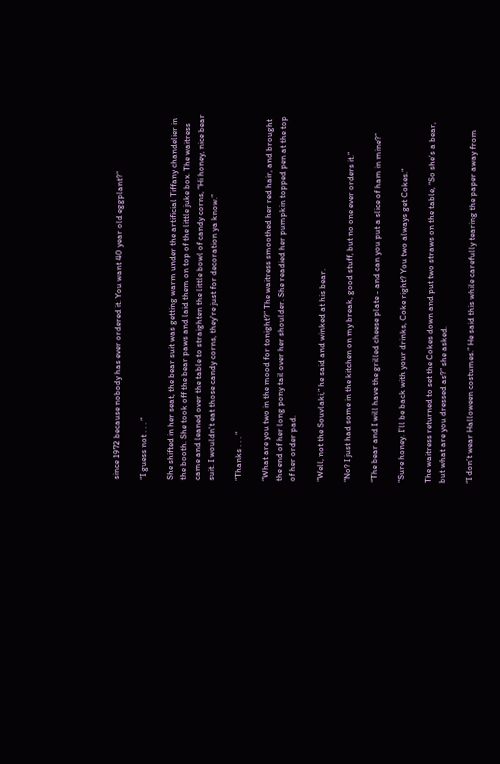since 1972 because nobody has ever ordered it. You want 40 year old eggplant?”

“I guess not . . . ”

She shifted in her seat, the bear suit was getting warm under the artificial Tiffany chandelier in the booth. She took off the bear paws and laid them on top of the little juke box. The waitress came and leaned over the table to straighten the little bowl of candy corns, “Hi honey, nice bear suit. I wouldn't eat those candy corns, they're just for decoration ya know.”

“Thanks . . . ”

“What are you two in the mood for tonight?” The waitress smoothed her red hair, and brought the end of her long pony tail over her shoulder. She readied her pumpkin topped pen at the top of her order pad.

“Well, not the Souvlaki,” he said and winked at his bear.

“No? I just had some in the kitchen on my break, good stuff, but no one ever orders it.”

“The bear and I will have the grilled cheese plate - and can you put a slice of ham in mine?”

“Sure honey. I’ll be back with your drinks, Coke right? You two always get Cokes.”

The waitress returned to set the Cokes down and put two straws on the table, “So she’s a bear, but what are you dressed as?” she asked.

“I don’t wear Halloween costumes.” He said this while carefully tearing the paper away from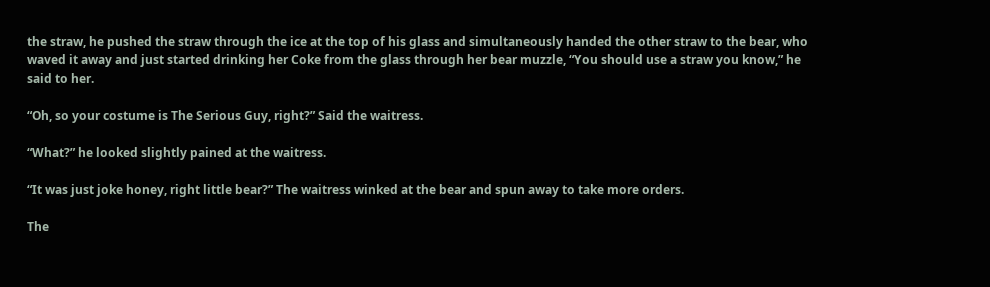the straw, he pushed the straw through the ice at the top of his glass and simultaneously handed the other straw to the bear, who waved it away and just started drinking her Coke from the glass through her bear muzzle, “You should use a straw you know,” he said to her.

“Oh, so your costume is The Serious Guy, right?” Said the waitress.

“What?” he looked slightly pained at the waitress.

“It was just joke honey, right little bear?” The waitress winked at the bear and spun away to take more orders.

The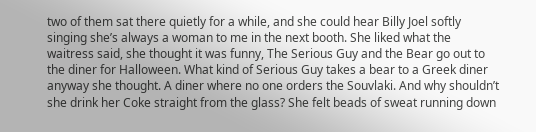two of them sat there quietly for a while, and she could hear Billy Joel softly singing she’s always a woman to me in the next booth. She liked what the waitress said, she thought it was funny, The Serious Guy and the Bear go out to the diner for Halloween. What kind of Serious Guy takes a bear to a Greek diner anyway she thought. A diner where no one orders the Souvlaki. And why shouldn’t she drink her Coke straight from the glass? She felt beads of sweat running down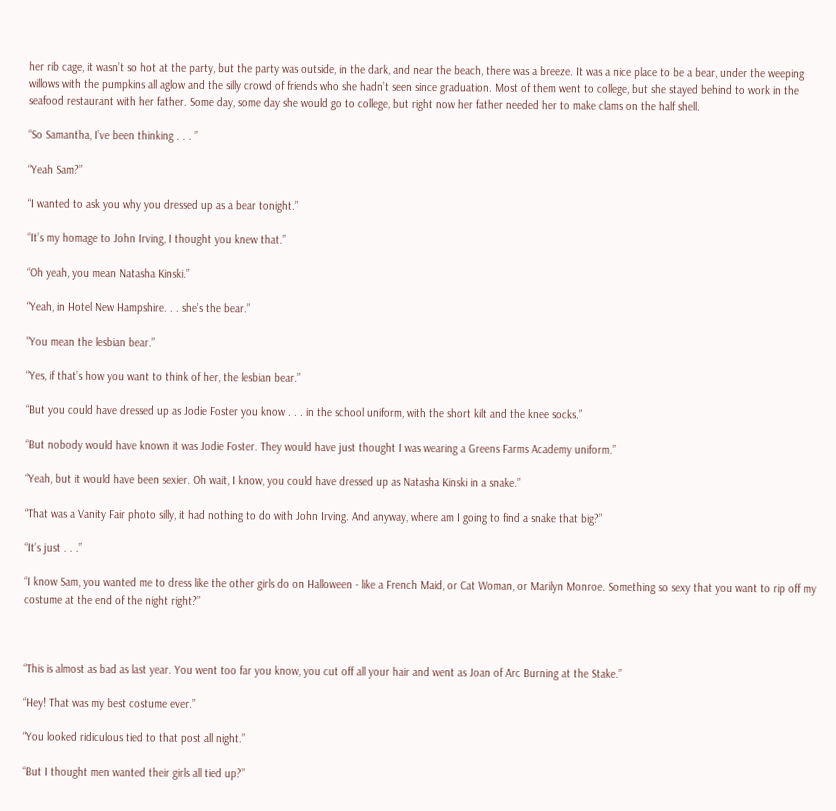her rib cage, it wasn’t so hot at the party, but the party was outside, in the dark, and near the beach, there was a breeze. It was a nice place to be a bear, under the weeping willows with the pumpkins all aglow and the silly crowd of friends who she hadn’t seen since graduation. Most of them went to college, but she stayed behind to work in the seafood restaurant with her father. Some day, some day she would go to college, but right now her father needed her to make clams on the half shell.

“So Samantha, I’ve been thinking . . . ”

“Yeah Sam?”

“I wanted to ask you why you dressed up as a bear tonight.”

“It’s my homage to John Irving, I thought you knew that.”

“Oh yeah, you mean Natasha Kinski.”

“Yeah, in Hotel New Hampshire. . . she’s the bear.”

"You mean the lesbian bear.”

“Yes, if that’s how you want to think of her, the lesbian bear.”

“But you could have dressed up as Jodie Foster you know . . . in the school uniform, with the short kilt and the knee socks.”

“But nobody would have known it was Jodie Foster. They would have just thought I was wearing a Greens Farms Academy uniform.”

“Yeah, but it would have been sexier. Oh wait, I know, you could have dressed up as Natasha Kinski in a snake.”

“That was a Vanity Fair photo silly, it had nothing to do with John Irving. And anyway, where am I going to find a snake that big?”

“It’s just . . .”

“I know Sam, you wanted me to dress like the other girls do on Halloween - like a French Maid, or Cat Woman, or Marilyn Monroe. Something so sexy that you want to rip off my costume at the end of the night right?”



“This is almost as bad as last year. You went too far you know, you cut off all your hair and went as Joan of Arc Burning at the Stake.”

“Hey! That was my best costume ever.”

“You looked ridiculous tied to that post all night.”

“But I thought men wanted their girls all tied up?”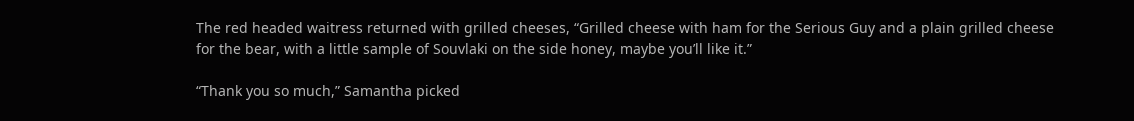The red headed waitress returned with grilled cheeses, “Grilled cheese with ham for the Serious Guy and a plain grilled cheese for the bear, with a little sample of Souvlaki on the side honey, maybe you’ll like it.”

“Thank you so much,” Samantha picked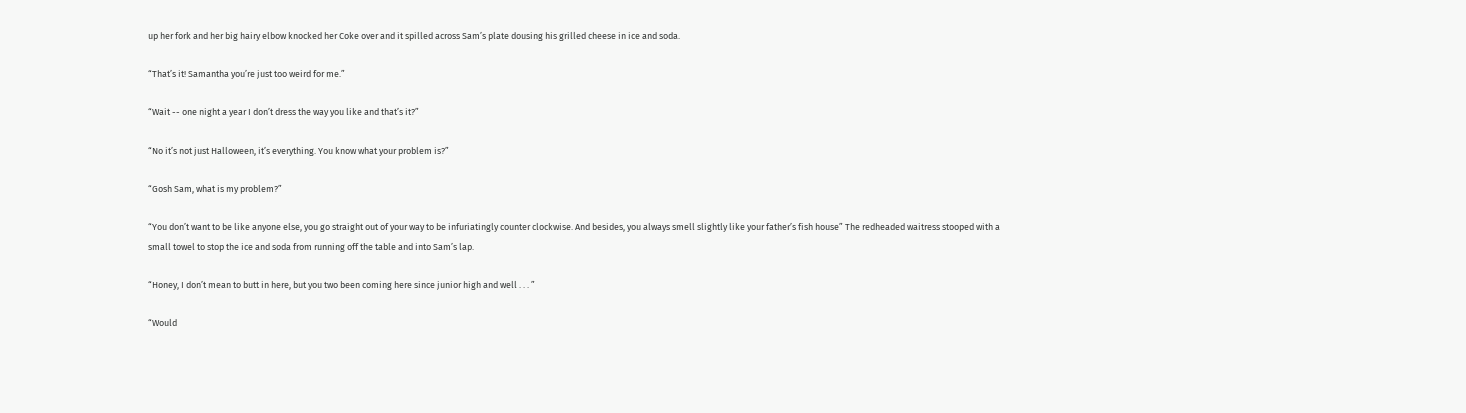up her fork and her big hairy elbow knocked her Coke over and it spilled across Sam’s plate dousing his grilled cheese in ice and soda.

“That’s it! Samantha you’re just too weird for me.”

“Wait -- one night a year I don’t dress the way you like and that’s it?”

“No it’s not just Halloween, it’s everything. You know what your problem is?”

“Gosh Sam, what is my problem?”

“You don’t want to be like anyone else, you go straight out of your way to be infuriatingly counter clockwise. And besides, you always smell slightly like your father’s fish house” The redheaded waitress stooped with a small towel to stop the ice and soda from running off the table and into Sam’s lap.

“Honey, I don’t mean to butt in here, but you two been coming here since junior high and well . . . ”

“Would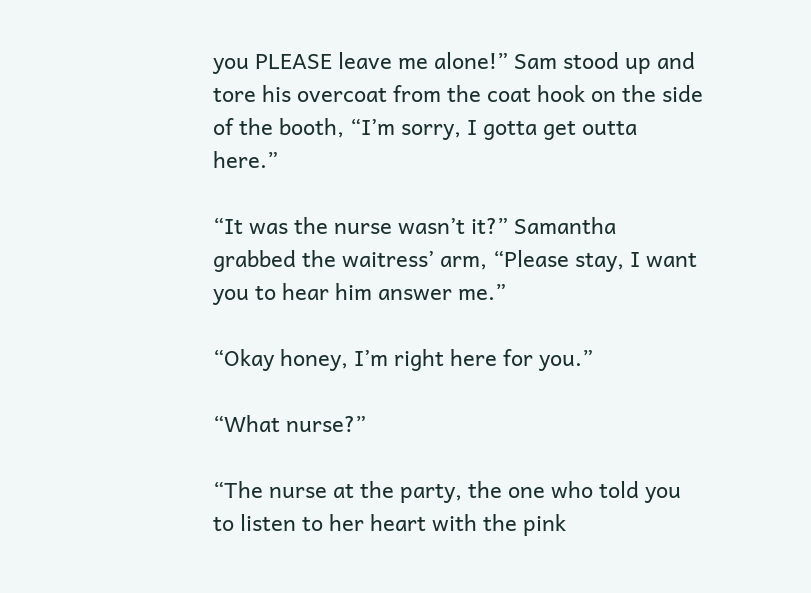you PLEASE leave me alone!” Sam stood up and tore his overcoat from the coat hook on the side of the booth, “I’m sorry, I gotta get outta here.”

“It was the nurse wasn’t it?” Samantha grabbed the waitress’ arm, “Please stay, I want you to hear him answer me.”

“Okay honey, I’m right here for you.”

“What nurse?”

“The nurse at the party, the one who told you to listen to her heart with the pink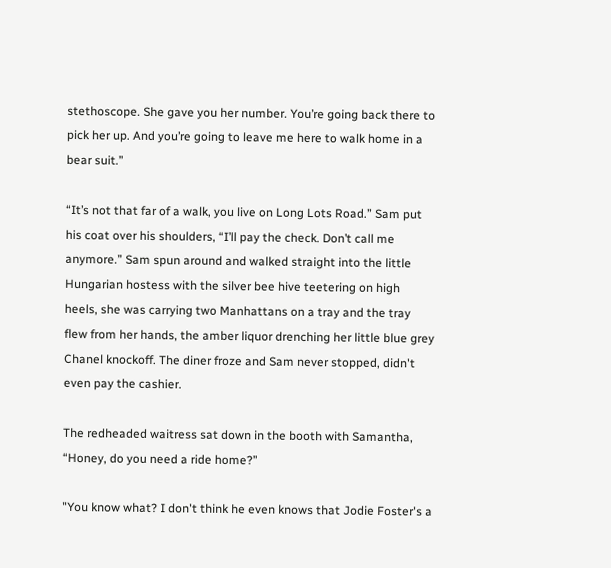stethoscope. She gave you her number. You’re going back there to pick her up. And you’re going to leave me here to walk home in a bear suit.”

“It’s not that far of a walk, you live on Long Lots Road.” Sam put his coat over his shoulders, “I’ll pay the check. Don’t call me anymore.” Sam spun around and walked straight into the little Hungarian hostess with the silver bee hive teetering on high heels, she was carrying two Manhattans on a tray and the tray flew from her hands, the amber liquor drenching her little blue grey Chanel knockoff. The diner froze and Sam never stopped, didn't even pay the cashier.

The redheaded waitress sat down in the booth with Samantha, “Honey, do you need a ride home?”

"You know what? I don't think he even knows that Jodie Foster's a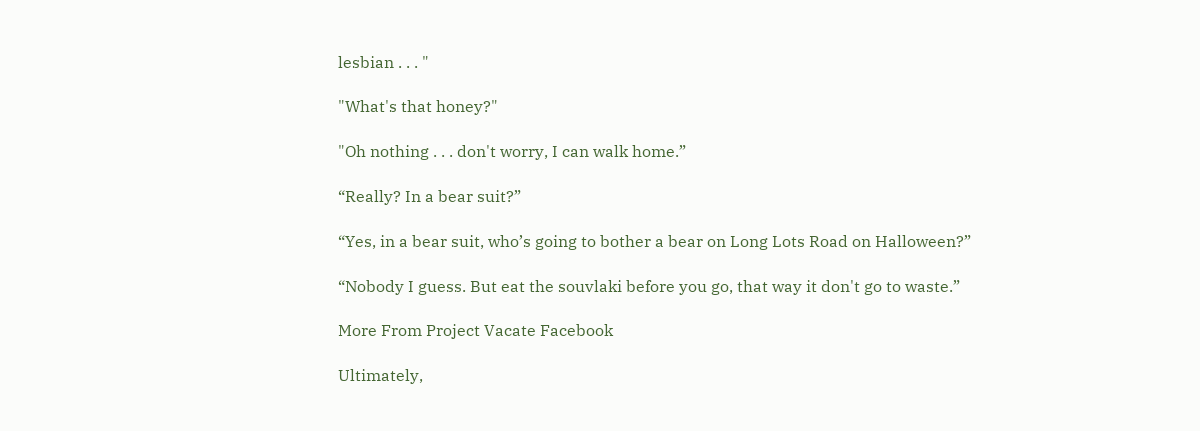lesbian . . . "

"What's that honey?"

"Oh nothing . . . don't worry, I can walk home.”

“Really? In a bear suit?”

“Yes, in a bear suit, who’s going to bother a bear on Long Lots Road on Halloween?”

“Nobody I guess. But eat the souvlaki before you go, that way it don't go to waste.”

More From Project Vacate Facebook

Ultimately,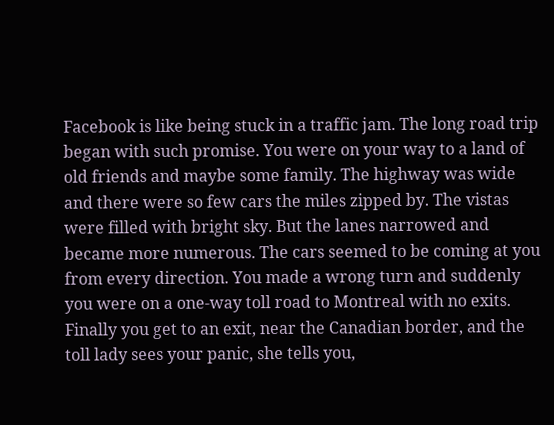Facebook is like being stuck in a traffic jam. The long road trip began with such promise. You were on your way to a land of old friends and maybe some family. The highway was wide and there were so few cars the miles zipped by. The vistas were filled with bright sky. But the lanes narrowed and became more numerous. The cars seemed to be coming at you from every direction. You made a wrong turn and suddenly you were on a one-way toll road to Montreal with no exits. Finally you get to an exit, near the Canadian border, and the toll lady sees your panic, she tells you,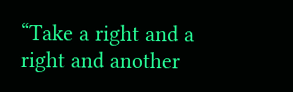“Take a right and a right and another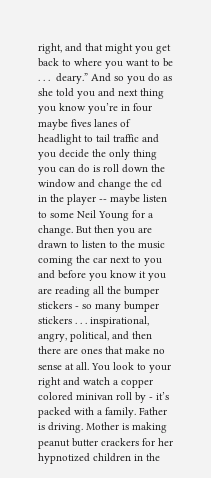right, and that might you get back to where you want to be . . .  deary.” And so you do as she told you and next thing you know you’re in four maybe fives lanes of headlight to tail traffic and you decide the only thing you can do is roll down the window and change the cd in the player -- maybe listen to some Neil Young for a change. But then you are drawn to listen to the music coming the car next to you and before you know it you are reading all the bumper stickers - so many bumper stickers . . . inspirational, angry, political, and then there are ones that make no sense at all. You look to your right and watch a copper colored minivan roll by - it’s packed with a family. Father is driving. Mother is making peanut butter crackers for her hypnotized children in the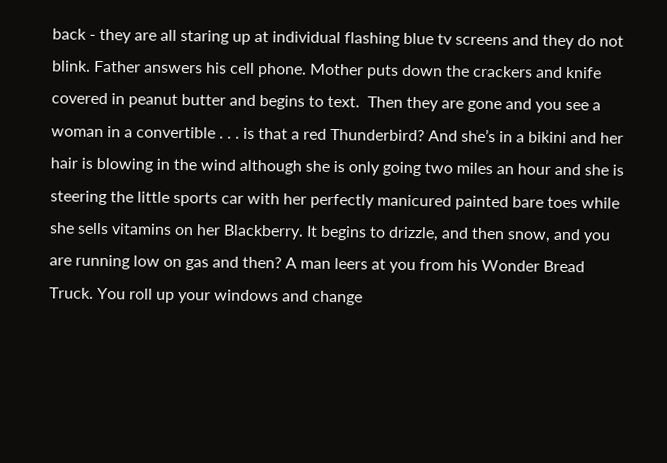back - they are all staring up at individual flashing blue tv screens and they do not blink. Father answers his cell phone. Mother puts down the crackers and knife covered in peanut butter and begins to text.  Then they are gone and you see a woman in a convertible . . . is that a red Thunderbird? And she’s in a bikini and her hair is blowing in the wind although she is only going two miles an hour and she is steering the little sports car with her perfectly manicured painted bare toes while she sells vitamins on her Blackberry. It begins to drizzle, and then snow, and you are running low on gas and then? A man leers at you from his Wonder Bread Truck. You roll up your windows and change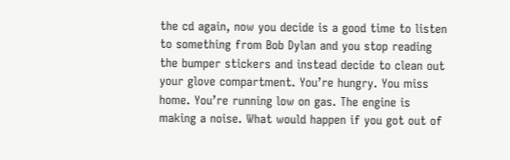the cd again, now you decide is a good time to listen to something from Bob Dylan and you stop reading the bumper stickers and instead decide to clean out your glove compartment. You’re hungry. You miss home. You’re running low on gas. The engine is making a noise. What would happen if you got out of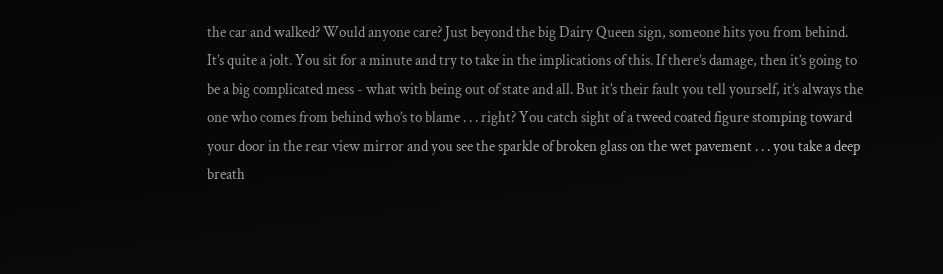the car and walked? Would anyone care? Just beyond the big Dairy Queen sign, someone hits you from behind. It’s quite a jolt. You sit for a minute and try to take in the implications of this. If there’s damage, then it’s going to be a big complicated mess - what with being out of state and all. But it’s their fault you tell yourself, it’s always the one who comes from behind who’s to blame . . . right? You catch sight of a tweed coated figure stomping toward your door in the rear view mirror and you see the sparkle of broken glass on the wet pavement . . . you take a deep breath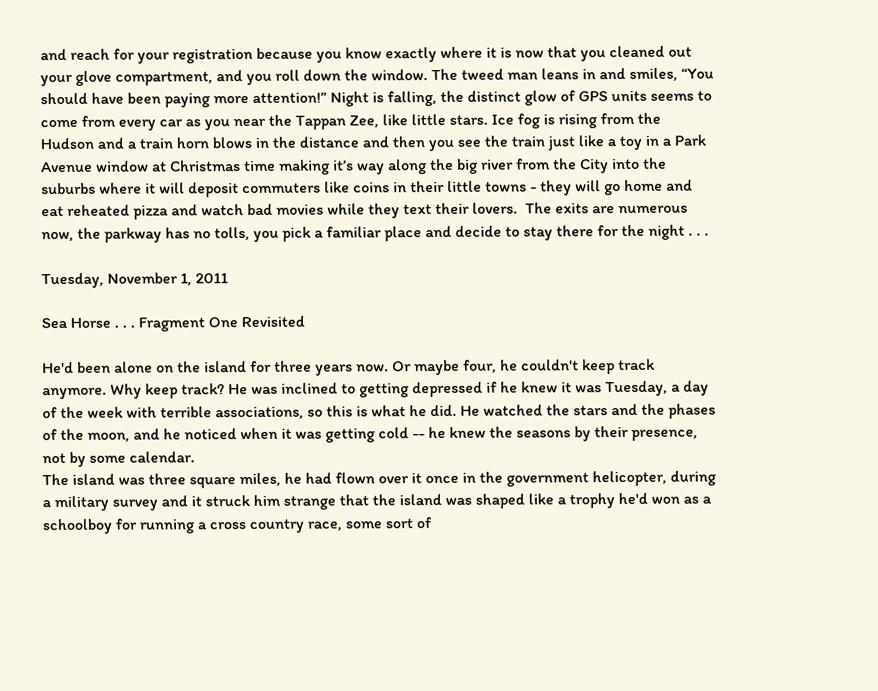and reach for your registration because you know exactly where it is now that you cleaned out your glove compartment, and you roll down the window. The tweed man leans in and smiles, “You should have been paying more attention!” Night is falling, the distinct glow of GPS units seems to come from every car as you near the Tappan Zee, like little stars. Ice fog is rising from the Hudson and a train horn blows in the distance and then you see the train just like a toy in a Park Avenue window at Christmas time making it’s way along the big river from the City into the suburbs where it will deposit commuters like coins in their little towns - they will go home and eat reheated pizza and watch bad movies while they text their lovers.  The exits are numerous now, the parkway has no tolls, you pick a familiar place and decide to stay there for the night . . .

Tuesday, November 1, 2011

Sea Horse . . . Fragment One Revisited

He'd been alone on the island for three years now. Or maybe four, he couldn't keep track anymore. Why keep track? He was inclined to getting depressed if he knew it was Tuesday, a day of the week with terrible associations, so this is what he did. He watched the stars and the phases of the moon, and he noticed when it was getting cold -- he knew the seasons by their presence, not by some calendar.
The island was three square miles, he had flown over it once in the government helicopter, during a military survey and it struck him strange that the island was shaped like a trophy he'd won as a schoolboy for running a cross country race, some sort of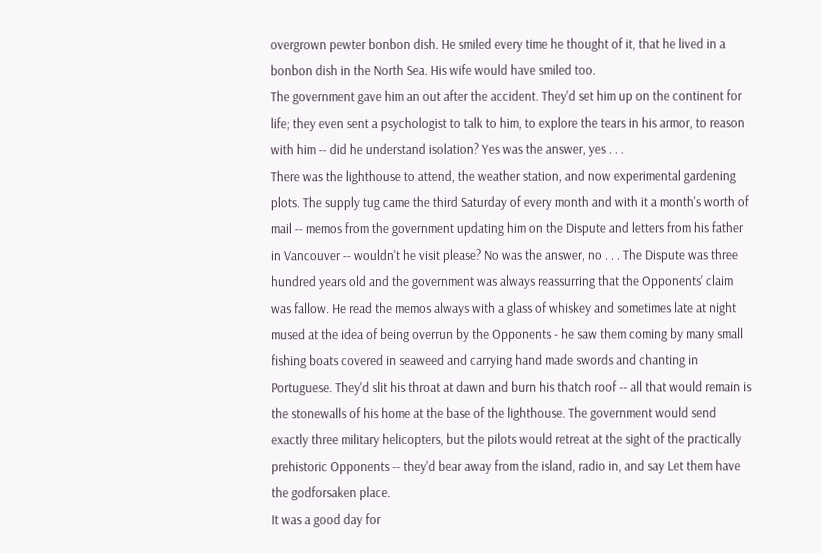overgrown pewter bonbon dish. He smiled every time he thought of it, that he lived in a bonbon dish in the North Sea. His wife would have smiled too.
The government gave him an out after the accident. They'd set him up on the continent for life; they even sent a psychologist to talk to him, to explore the tears in his armor, to reason with him -- did he understand isolation? Yes was the answer, yes . . .
There was the lighthouse to attend, the weather station, and now experimental gardening plots. The supply tug came the third Saturday of every month and with it a month's worth of mail -- memos from the government updating him on the Dispute and letters from his father in Vancouver -- wouldn't he visit please? No was the answer, no . . . The Dispute was three hundred years old and the government was always reassurring that the Opponents' claim was fallow. He read the memos always with a glass of whiskey and sometimes late at night mused at the idea of being overrun by the Opponents - he saw them coming by many small fishing boats covered in seaweed and carrying hand made swords and chanting in Portuguese. They'd slit his throat at dawn and burn his thatch roof -- all that would remain is the stonewalls of his home at the base of the lighthouse. The government would send exactly three military helicopters, but the pilots would retreat at the sight of the practically prehistoric Opponents -- they'd bear away from the island, radio in, and say Let them have the godforsaken place.
It was a good day for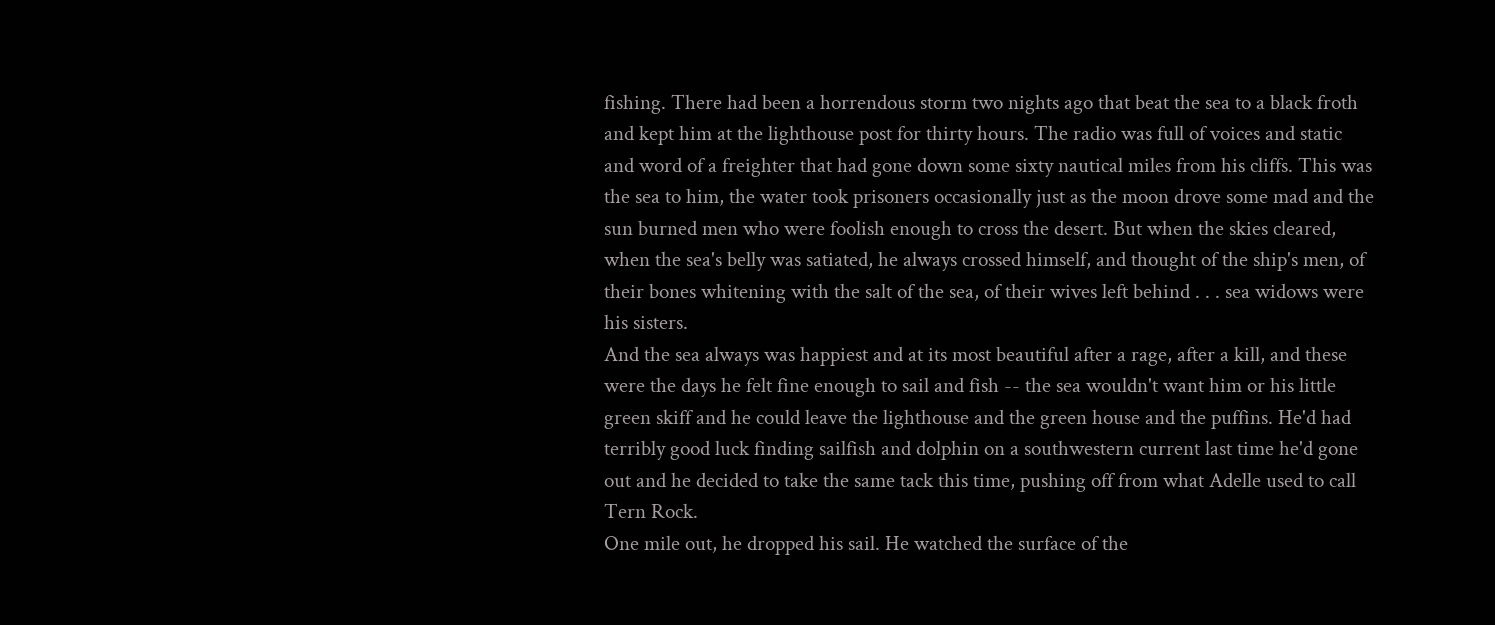fishing. There had been a horrendous storm two nights ago that beat the sea to a black froth and kept him at the lighthouse post for thirty hours. The radio was full of voices and static and word of a freighter that had gone down some sixty nautical miles from his cliffs. This was the sea to him, the water took prisoners occasionally just as the moon drove some mad and the sun burned men who were foolish enough to cross the desert. But when the skies cleared, when the sea's belly was satiated, he always crossed himself, and thought of the ship's men, of their bones whitening with the salt of the sea, of their wives left behind . . . sea widows were his sisters.
And the sea always was happiest and at its most beautiful after a rage, after a kill, and these were the days he felt fine enough to sail and fish -- the sea wouldn't want him or his little green skiff and he could leave the lighthouse and the green house and the puffins. He'd had terribly good luck finding sailfish and dolphin on a southwestern current last time he'd gone out and he decided to take the same tack this time, pushing off from what Adelle used to call Tern Rock.
One mile out, he dropped his sail. He watched the surface of the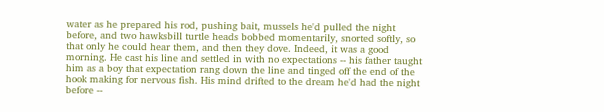water as he prepared his rod, pushing bait, mussels he'd pulled the night before, and two hawksbill turtle heads bobbed momentarily, snorted softly, so that only he could hear them, and then they dove. Indeed, it was a good morning. He cast his line and settled in with no expectations -- his father taught him as a boy that expectation rang down the line and tinged off the end of the hook making for nervous fish. His mind drifted to the dream he'd had the night before --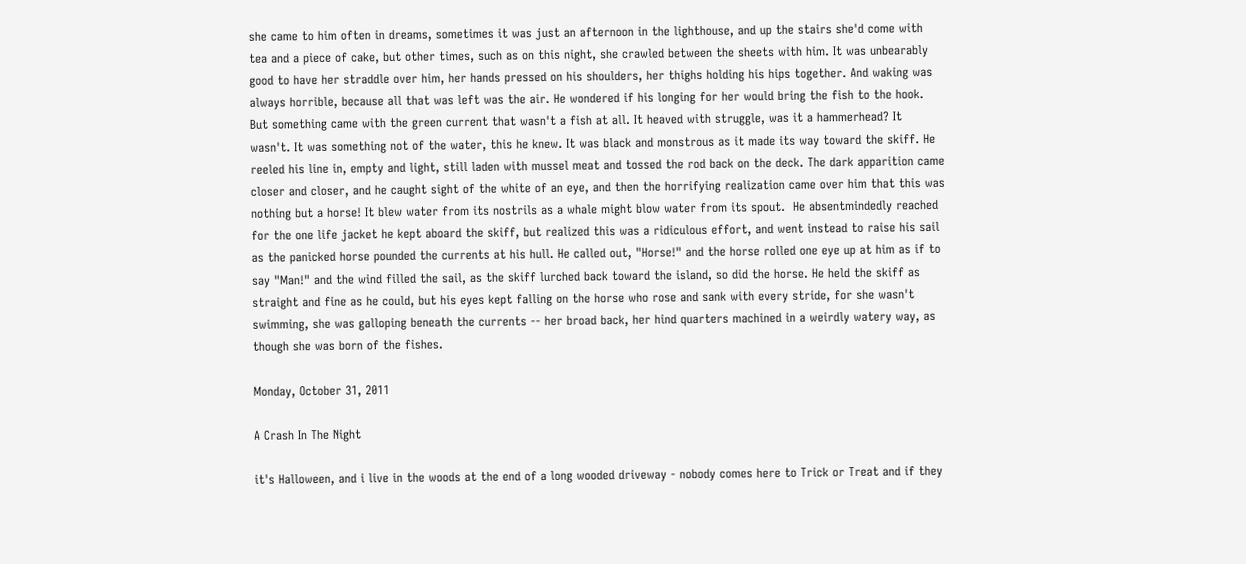she came to him often in dreams, sometimes it was just an afternoon in the lighthouse, and up the stairs she'd come with tea and a piece of cake, but other times, such as on this night, she crawled between the sheets with him. It was unbearably good to have her straddle over him, her hands pressed on his shoulders, her thighs holding his hips together. And waking was always horrible, because all that was left was the air. He wondered if his longing for her would bring the fish to the hook.
But something came with the green current that wasn't a fish at all. It heaved with struggle, was it a hammerhead? It wasn't. It was something not of the water, this he knew. It was black and monstrous as it made its way toward the skiff. He reeled his line in, empty and light, still laden with mussel meat and tossed the rod back on the deck. The dark apparition came closer and closer, and he caught sight of the white of an eye, and then the horrifying realization came over him that this was nothing but a horse! It blew water from its nostrils as a whale might blow water from its spout.  He absentmindedly reached for the one life jacket he kept aboard the skiff, but realized this was a ridiculous effort, and went instead to raise his sail as the panicked horse pounded the currents at his hull. He called out, "Horse!" and the horse rolled one eye up at him as if to say "Man!" and the wind filled the sail, as the skiff lurched back toward the island, so did the horse. He held the skiff as straight and fine as he could, but his eyes kept falling on the horse who rose and sank with every stride, for she wasn't swimming, she was galloping beneath the currents -- her broad back, her hind quarters machined in a weirdly watery way, as though she was born of the fishes.

Monday, October 31, 2011

A Crash In The Night

it's Halloween, and i live in the woods at the end of a long wooded driveway - nobody comes here to Trick or Treat and if they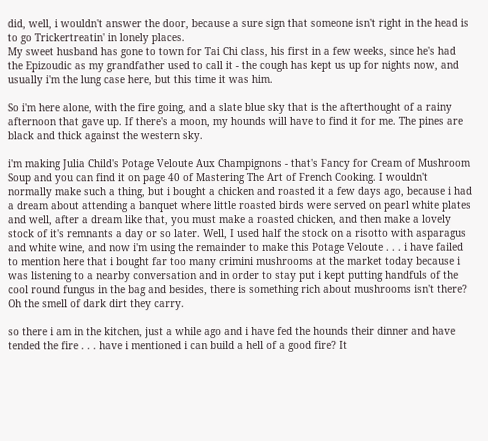did, well, i wouldn't answer the door, because a sure sign that someone isn't right in the head is to go Trickertreatin' in lonely places.
My sweet husband has gone to town for Tai Chi class, his first in a few weeks, since he's had the Epizoudic as my grandfather used to call it - the cough has kept us up for nights now, and usually i'm the lung case here, but this time it was him.

So i'm here alone, with the fire going, and a slate blue sky that is the afterthought of a rainy afternoon that gave up. If there's a moon, my hounds will have to find it for me. The pines are black and thick against the western sky.

i'm making Julia Child's Potage Veloute Aux Champignons - that's Fancy for Cream of Mushroom Soup and you can find it on page 40 of Mastering The Art of French Cooking. I wouldn't normally make such a thing, but i bought a chicken and roasted it a few days ago, because i had a dream about attending a banquet where little roasted birds were served on pearl white plates and well, after a dream like that, you must make a roasted chicken, and then make a lovely stock of it's remnants a day or so later. Well, I used half the stock on a risotto with asparagus and white wine, and now i'm using the remainder to make this Potage Veloute . . . i have failed to mention here that i bought far too many crimini mushrooms at the market today because i was listening to a nearby conversation and in order to stay put i kept putting handfuls of the cool round fungus in the bag and besides, there is something rich about mushrooms isn't there? Oh the smell of dark dirt they carry.

so there i am in the kitchen, just a while ago and i have fed the hounds their dinner and have tended the fire . . . have i mentioned i can build a hell of a good fire? It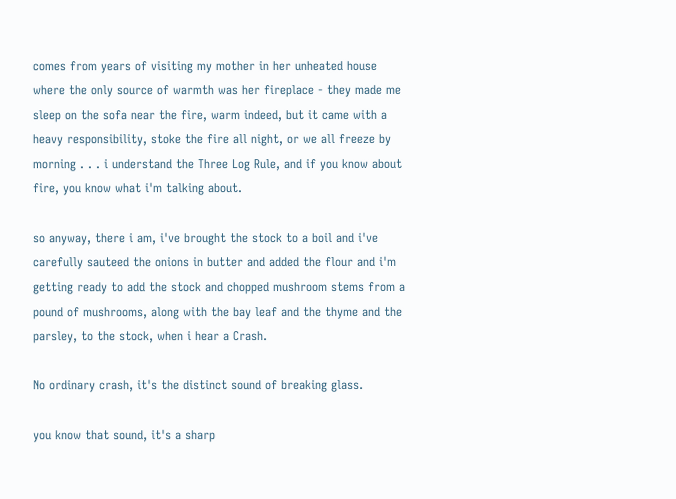comes from years of visiting my mother in her unheated house where the only source of warmth was her fireplace - they made me sleep on the sofa near the fire, warm indeed, but it came with a heavy responsibility, stoke the fire all night, or we all freeze by morning . . . i understand the Three Log Rule, and if you know about fire, you know what i'm talking about.

so anyway, there i am, i've brought the stock to a boil and i've carefully sauteed the onions in butter and added the flour and i'm getting ready to add the stock and chopped mushroom stems from a pound of mushrooms, along with the bay leaf and the thyme and the parsley, to the stock, when i hear a Crash.

No ordinary crash, it's the distinct sound of breaking glass.

you know that sound, it's a sharp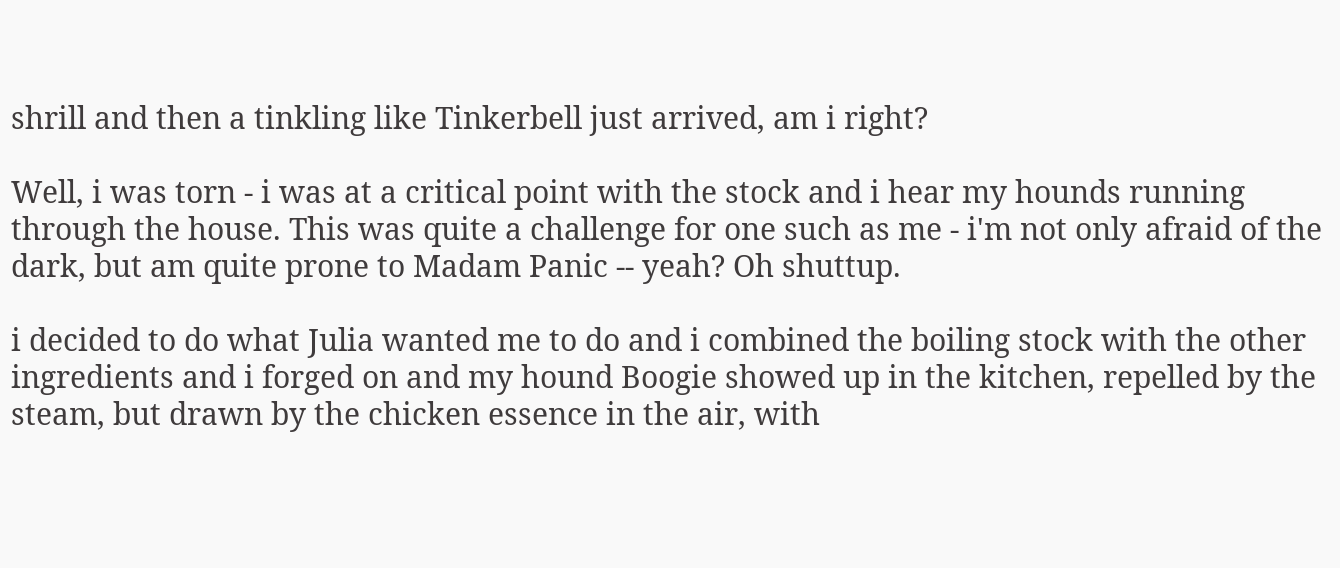shrill and then a tinkling like Tinkerbell just arrived, am i right?

Well, i was torn - i was at a critical point with the stock and i hear my hounds running through the house. This was quite a challenge for one such as me - i'm not only afraid of the dark, but am quite prone to Madam Panic -- yeah? Oh shuttup.

i decided to do what Julia wanted me to do and i combined the boiling stock with the other ingredients and i forged on and my hound Boogie showed up in the kitchen, repelled by the steam, but drawn by the chicken essence in the air, with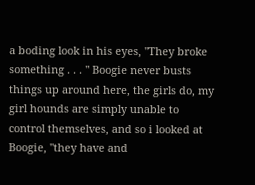a boding look in his eyes, "They broke something . . . " Boogie never busts things up around here, the girls do, my girl hounds are simply unable to control themselves, and so i looked at Boogie, "they have and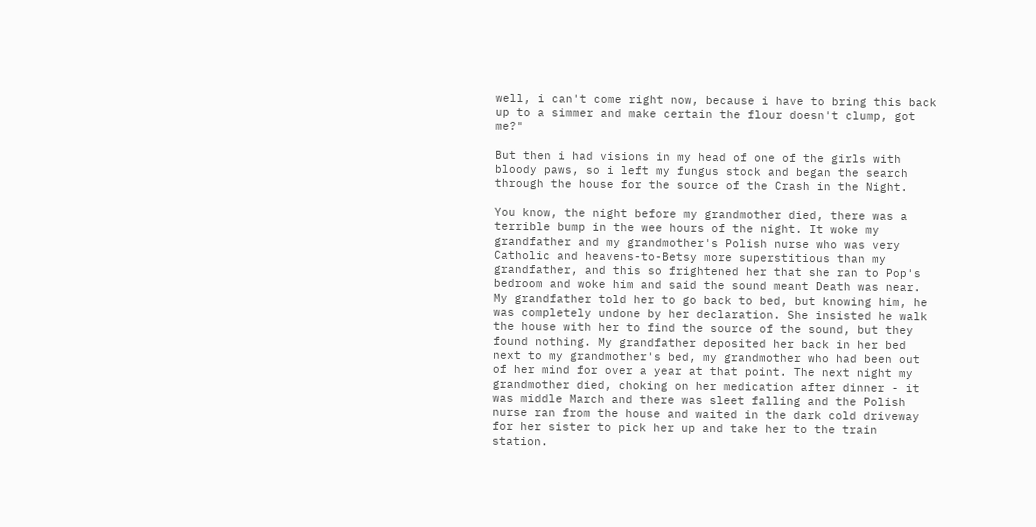well, i can't come right now, because i have to bring this back up to a simmer and make certain the flour doesn't clump, got me?"

But then i had visions in my head of one of the girls with bloody paws, so i left my fungus stock and began the search through the house for the source of the Crash in the Night.

You know, the night before my grandmother died, there was a terrible bump in the wee hours of the night. It woke my grandfather and my grandmother's Polish nurse who was very Catholic and heavens-to-Betsy more superstitious than my grandfather, and this so frightened her that she ran to Pop's bedroom and woke him and said the sound meant Death was near. My grandfather told her to go back to bed, but knowing him, he was completely undone by her declaration. She insisted he walk the house with her to find the source of the sound, but they found nothing. My grandfather deposited her back in her bed next to my grandmother's bed, my grandmother who had been out of her mind for over a year at that point. The next night my grandmother died, choking on her medication after dinner - it was middle March and there was sleet falling and the Polish nurse ran from the house and waited in the dark cold driveway for her sister to pick her up and take her to the train station.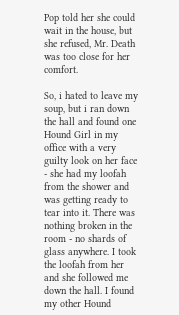Pop told her she could wait in the house, but she refused, Mr. Death was too close for her comfort.

So, i hated to leave my soup, but i ran down the hall and found one Hound Girl in my office with a very guilty look on her face - she had my loofah from the shower and was getting ready to tear into it. There was nothing broken in the room - no shards of glass anywhere. I took the loofah from her and she followed me down the hall. I found my other Hound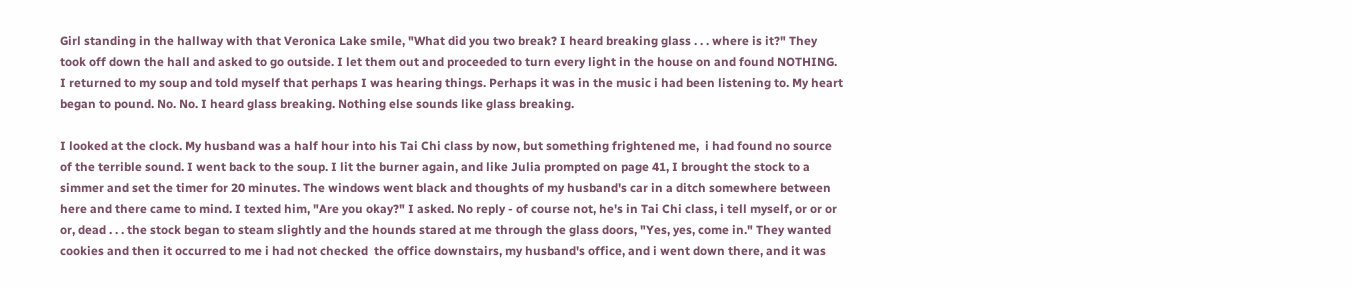Girl standing in the hallway with that Veronica Lake smile, "What did you two break? I heard breaking glass . . . where is it?" They took off down the hall and asked to go outside. I let them out and proceeded to turn every light in the house on and found NOTHING. I returned to my soup and told myself that perhaps I was hearing things. Perhaps it was in the music i had been listening to. My heart began to pound. No. No. I heard glass breaking. Nothing else sounds like glass breaking.

I looked at the clock. My husband was a half hour into his Tai Chi class by now, but something frightened me,  i had found no source of the terrible sound. I went back to the soup. I lit the burner again, and like Julia prompted on page 41, I brought the stock to a simmer and set the timer for 20 minutes. The windows went black and thoughts of my husband's car in a ditch somewhere between here and there came to mind. I texted him, "Are you okay?" I asked. No reply - of course not, he's in Tai Chi class, i tell myself, or or or or, dead . . . the stock began to steam slightly and the hounds stared at me through the glass doors, "Yes, yes, come in." They wanted cookies and then it occurred to me i had not checked  the office downstairs, my husband's office, and i went down there, and it was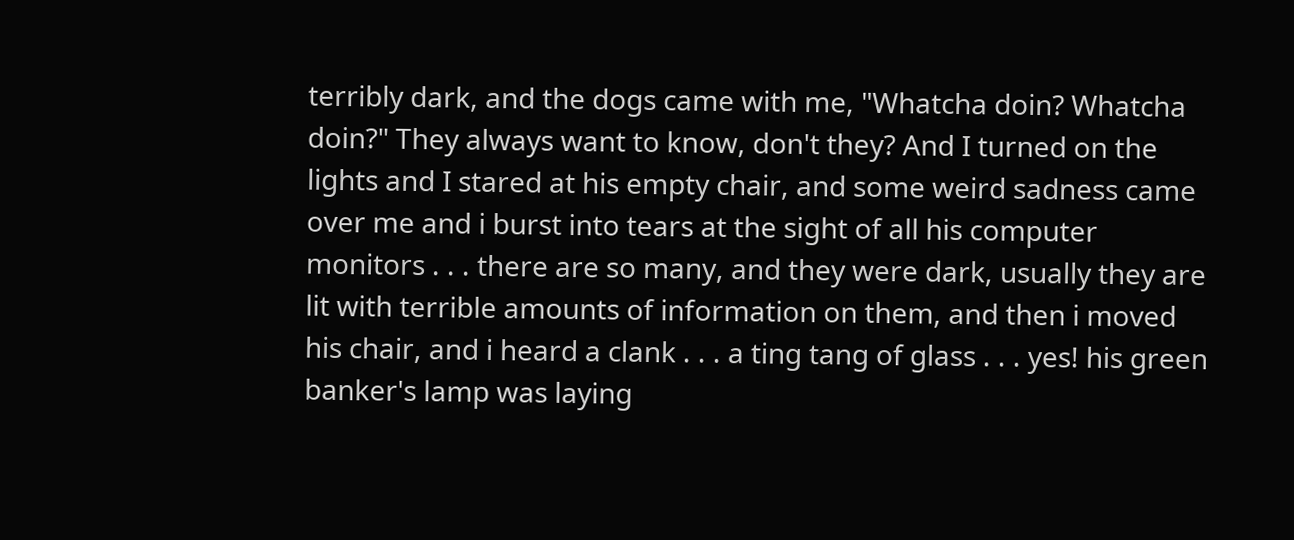terribly dark, and the dogs came with me, "Whatcha doin? Whatcha doin?" They always want to know, don't they? And I turned on the lights and I stared at his empty chair, and some weird sadness came over me and i burst into tears at the sight of all his computer monitors . . . there are so many, and they were dark, usually they are lit with terrible amounts of information on them, and then i moved his chair, and i heard a clank . . . a ting tang of glass . . . yes! his green banker's lamp was laying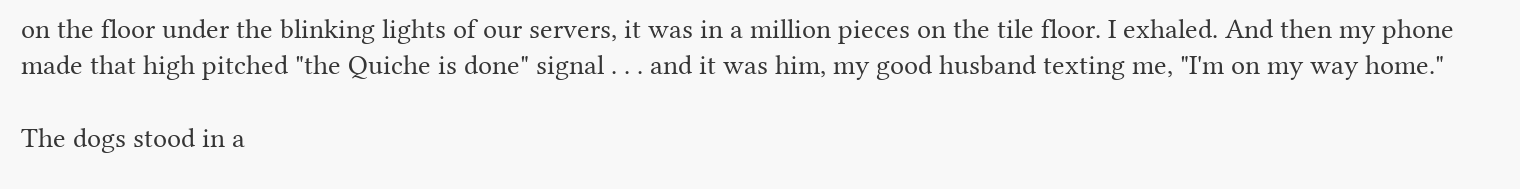on the floor under the blinking lights of our servers, it was in a million pieces on the tile floor. I exhaled. And then my phone made that high pitched "the Quiche is done" signal . . . and it was him, my good husband texting me, "I'm on my way home."

The dogs stood in a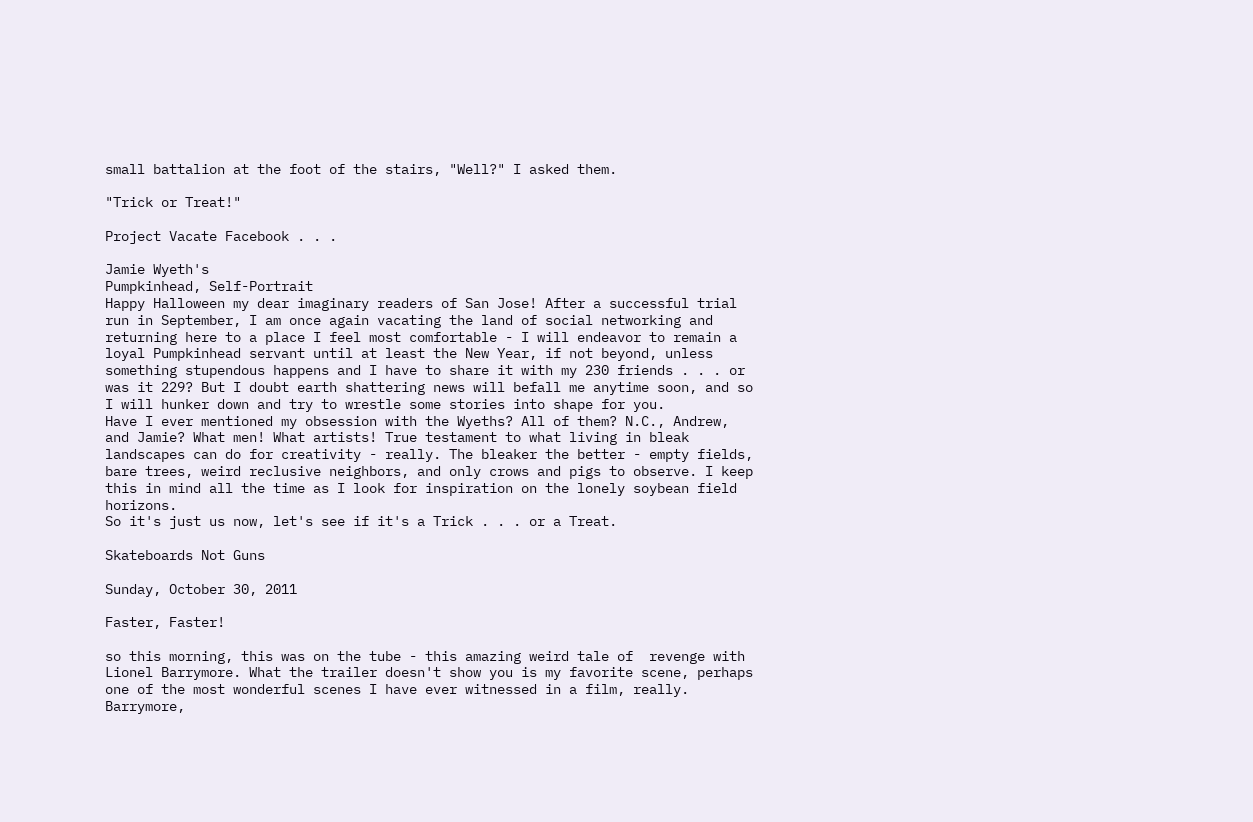small battalion at the foot of the stairs, "Well?" I asked them.

"Trick or Treat!"

Project Vacate Facebook . . .

Jamie Wyeth's
Pumpkinhead, Self-Portrait
Happy Halloween my dear imaginary readers of San Jose! After a successful trial run in September, I am once again vacating the land of social networking and returning here to a place I feel most comfortable - I will endeavor to remain a loyal Pumpkinhead servant until at least the New Year, if not beyond, unless something stupendous happens and I have to share it with my 230 friends . . . or was it 229? But I doubt earth shattering news will befall me anytime soon, and so I will hunker down and try to wrestle some stories into shape for you.
Have I ever mentioned my obsession with the Wyeths? All of them? N.C., Andrew, and Jamie? What men! What artists! True testament to what living in bleak landscapes can do for creativity - really. The bleaker the better - empty fields, bare trees, weird reclusive neighbors, and only crows and pigs to observe. I keep this in mind all the time as I look for inspiration on the lonely soybean field horizons.
So it's just us now, let's see if it's a Trick . . . or a Treat.

Skateboards Not Guns

Sunday, October 30, 2011

Faster, Faster!

so this morning, this was on the tube - this amazing weird tale of  revenge with Lionel Barrymore. What the trailer doesn't show you is my favorite scene, perhaps one of the most wonderful scenes I have ever witnessed in a film, really. Barrymore,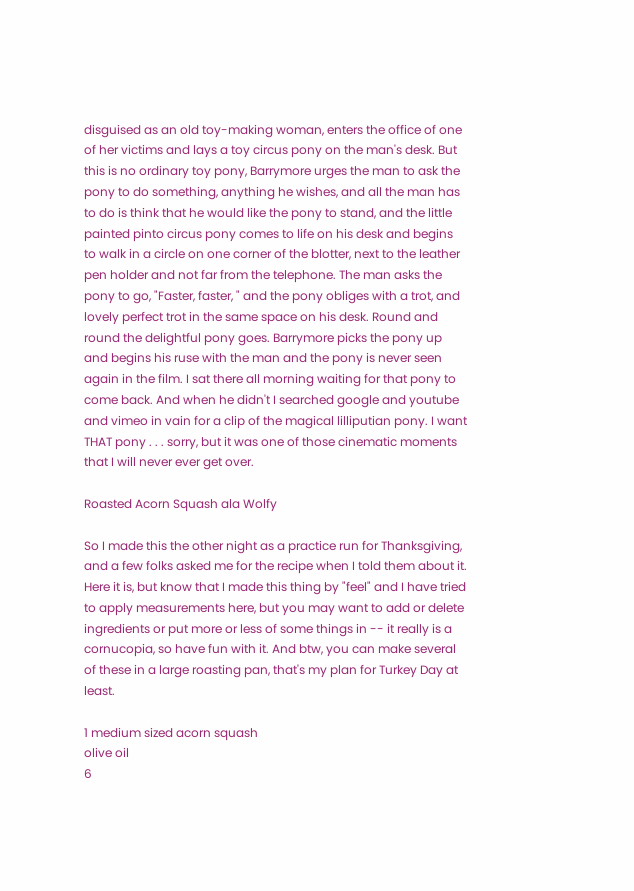disguised as an old toy-making woman, enters the office of one of her victims and lays a toy circus pony on the man's desk. But this is no ordinary toy pony, Barrymore urges the man to ask the pony to do something, anything he wishes, and all the man has to do is think that he would like the pony to stand, and the little painted pinto circus pony comes to life on his desk and begins to walk in a circle on one corner of the blotter, next to the leather pen holder and not far from the telephone. The man asks the pony to go, "Faster, faster, " and the pony obliges with a trot, and lovely perfect trot in the same space on his desk. Round and round the delightful pony goes. Barrymore picks the pony up and begins his ruse with the man and the pony is never seen again in the film. I sat there all morning waiting for that pony to come back. And when he didn't I searched google and youtube and vimeo in vain for a clip of the magical lilliputian pony. I want THAT pony . . . sorry, but it was one of those cinematic moments that I will never ever get over.

Roasted Acorn Squash ala Wolfy

So I made this the other night as a practice run for Thanksgiving, and a few folks asked me for the recipe when I told them about it. Here it is, but know that I made this thing by "feel" and I have tried to apply measurements here, but you may want to add or delete ingredients or put more or less of some things in -- it really is a cornucopia, so have fun with it. And btw, you can make several of these in a large roasting pan, that's my plan for Turkey Day at least.

1 medium sized acorn squash
olive oil
6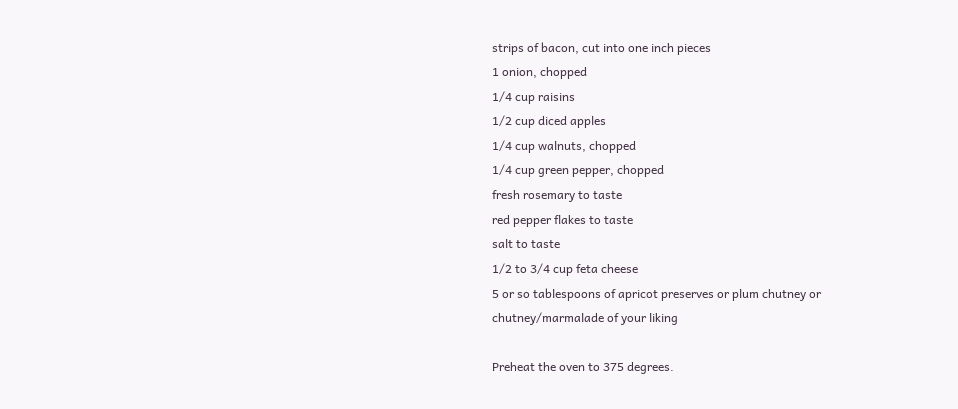strips of bacon, cut into one inch pieces
1 onion, chopped
1/4 cup raisins
1/2 cup diced apples
1/4 cup walnuts, chopped
1/4 cup green pepper, chopped
fresh rosemary to taste
red pepper flakes to taste
salt to taste
1/2 to 3/4 cup feta cheese
5 or so tablespoons of apricot preserves or plum chutney or chutney/marmalade of your liking

Preheat the oven to 375 degrees.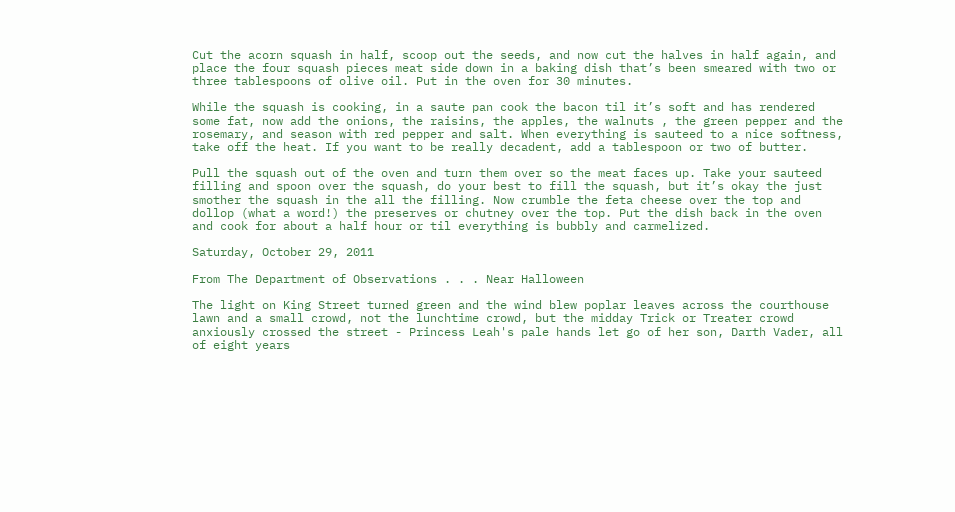Cut the acorn squash in half, scoop out the seeds, and now cut the halves in half again, and place the four squash pieces meat side down in a baking dish that’s been smeared with two or three tablespoons of olive oil. Put in the oven for 30 minutes.

While the squash is cooking, in a saute pan cook the bacon til it’s soft and has rendered some fat, now add the onions, the raisins, the apples, the walnuts , the green pepper and the rosemary, and season with red pepper and salt. When everything is sauteed to a nice softness, take off the heat. If you want to be really decadent, add a tablespoon or two of butter.

Pull the squash out of the oven and turn them over so the meat faces up. Take your sauteed filling and spoon over the squash, do your best to fill the squash, but it’s okay the just smother the squash in the all the filling. Now crumble the feta cheese over the top and dollop (what a word!) the preserves or chutney over the top. Put the dish back in the oven and cook for about a half hour or til everything is bubbly and carmelized.

Saturday, October 29, 2011

From The Department of Observations . . . Near Halloween

The light on King Street turned green and the wind blew poplar leaves across the courthouse lawn and a small crowd, not the lunchtime crowd, but the midday Trick or Treater crowd anxiously crossed the street - Princess Leah's pale hands let go of her son, Darth Vader, all of eight years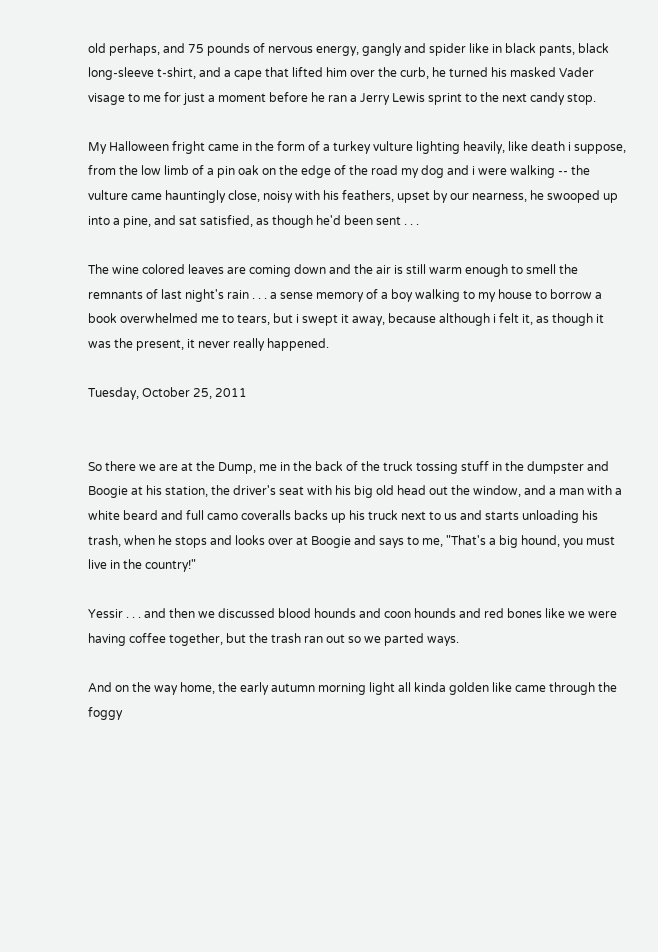old perhaps, and 75 pounds of nervous energy, gangly and spider like in black pants, black long-sleeve t-shirt, and a cape that lifted him over the curb, he turned his masked Vader visage to me for just a moment before he ran a Jerry Lewis sprint to the next candy stop.

My Halloween fright came in the form of a turkey vulture lighting heavily, like death i suppose, from the low limb of a pin oak on the edge of the road my dog and i were walking -- the vulture came hauntingly close, noisy with his feathers, upset by our nearness, he swooped up into a pine, and sat satisfied, as though he'd been sent . . .

The wine colored leaves are coming down and the air is still warm enough to smell the remnants of last night's rain . . . a sense memory of a boy walking to my house to borrow a book overwhelmed me to tears, but i swept it away, because although i felt it, as though it was the present, it never really happened.

Tuesday, October 25, 2011


So there we are at the Dump, me in the back of the truck tossing stuff in the dumpster and Boogie at his station, the driver's seat with his big old head out the window, and a man with a white beard and full camo coveralls backs up his truck next to us and starts unloading his trash, when he stops and looks over at Boogie and says to me, "That's a big hound, you must live in the country!"

Yessir . . . and then we discussed blood hounds and coon hounds and red bones like we were having coffee together, but the trash ran out so we parted ways.

And on the way home, the early autumn morning light all kinda golden like came through the foggy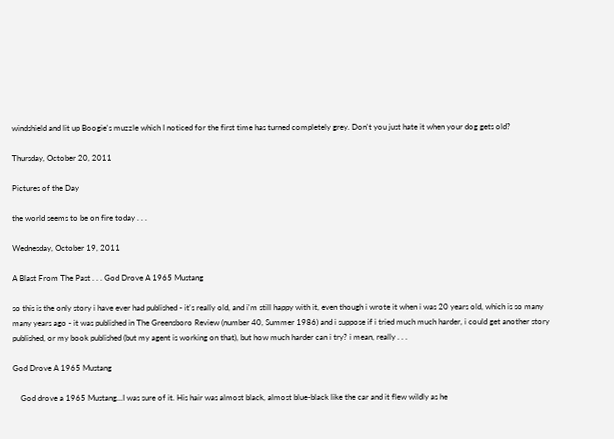windshield and lit up Boogie's muzzle which I noticed for the first time has turned completely grey. Don't you just hate it when your dog gets old?

Thursday, October 20, 2011

Pictures of the Day

the world seems to be on fire today . . .

Wednesday, October 19, 2011

A Blast From The Past . . . God Drove A 1965 Mustang

so this is the only story i have ever had published - it's really old, and i'm still happy with it, even though i wrote it when i was 20 years old, which is so many many years ago - it was published in The Greensboro Review (number 40, Summer 1986) and i suppose if i tried much much harder, i could get another story published, or my book published (but my agent is working on that), but how much harder can i try? i mean, really . . .

God Drove A 1965 Mustang

    God drove a 1965 Mustang...I was sure of it. His hair was almost black, almost blue-black like the car and it flew wildly as he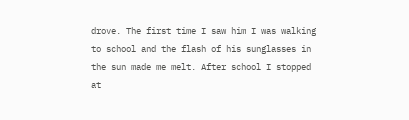drove. The first time I saw him I was walking to school and the flash of his sunglasses in the sun made me melt. After school I stopped at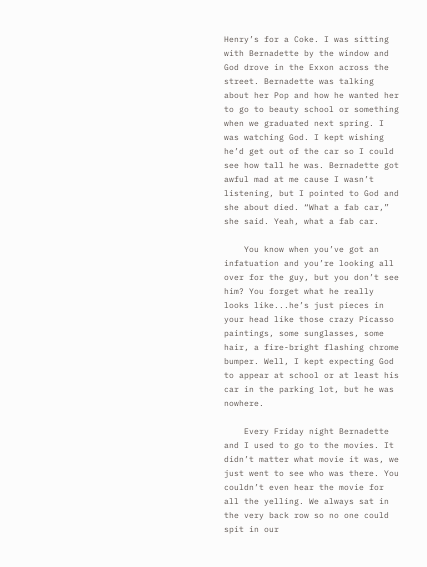Henry’s for a Coke. I was sitting with Bernadette by the window and God drove in the Exxon across the street. Bernadette was talking about her Pop and how he wanted her to go to beauty school or something when we graduated next spring. I was watching God. I kept wishing he’d get out of the car so I could see how tall he was. Bernadette got awful mad at me cause I wasn’t listening, but I pointed to God and she about died. “What a fab car,” she said. Yeah, what a fab car.

    You know when you’ve got an infatuation and you’re looking all over for the guy, but you don’t see him? You forget what he really looks like...he’s just pieces in your head like those crazy Picasso paintings, some sunglasses, some hair, a fire-bright flashing chrome bumper. Well, I kept expecting God to appear at school or at least his car in the parking lot, but he was nowhere.

    Every Friday night Bernadette and I used to go to the movies. It didn’t matter what movie it was, we just went to see who was there. You couldn’t even hear the movie for all the yelling. We always sat in the very back row so no one could spit in our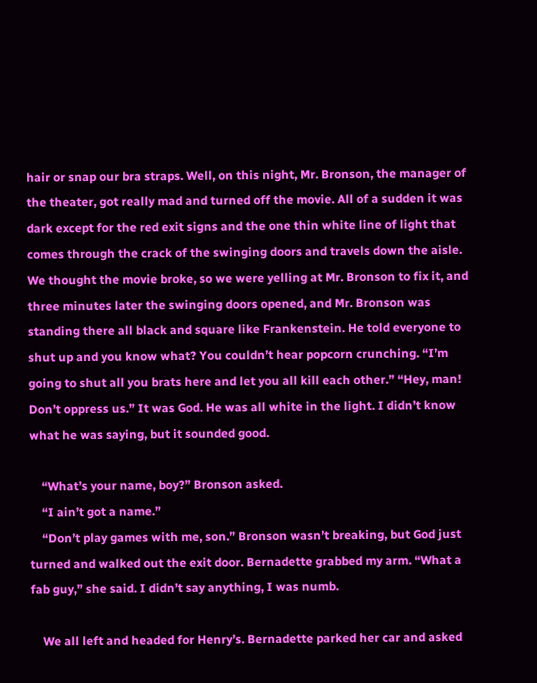hair or snap our bra straps. Well, on this night, Mr. Bronson, the manager of the theater, got really mad and turned off the movie. All of a sudden it was dark except for the red exit signs and the one thin white line of light that comes through the crack of the swinging doors and travels down the aisle. We thought the movie broke, so we were yelling at Mr. Bronson to fix it, and three minutes later the swinging doors opened, and Mr. Bronson was standing there all black and square like Frankenstein. He told everyone to shut up and you know what? You couldn’t hear popcorn crunching. “I’m going to shut all you brats here and let you all kill each other.” “Hey, man! Don’t oppress us.” It was God. He was all white in the light. I didn’t know what he was saying, but it sounded good.

    “What’s your name, boy?” Bronson asked.
    “I ain’t got a name.”
    “Don’t play games with me, son.” Bronson wasn’t breaking, but God just turned and walked out the exit door. Bernadette grabbed my arm. “What a fab guy,” she said. I didn’t say anything, I was numb.

    We all left and headed for Henry’s. Bernadette parked her car and asked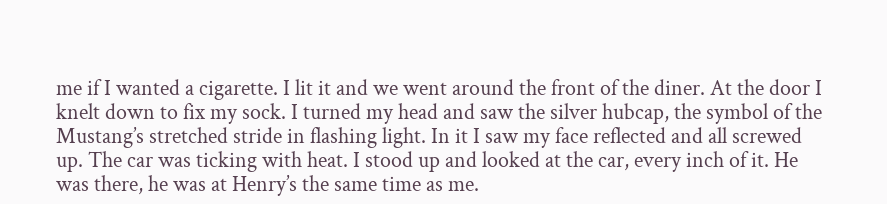me if I wanted a cigarette. I lit it and we went around the front of the diner. At the door I knelt down to fix my sock. I turned my head and saw the silver hubcap, the symbol of the Mustang’s stretched stride in flashing light. In it I saw my face reflected and all screwed up. The car was ticking with heat. I stood up and looked at the car, every inch of it. He was there, he was at Henry’s the same time as me.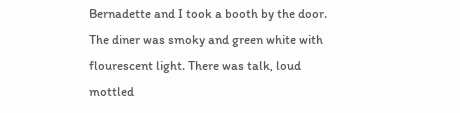Bernadette and I took a booth by the door. The diner was smoky and green white with flourescent light. There was talk, loud mottled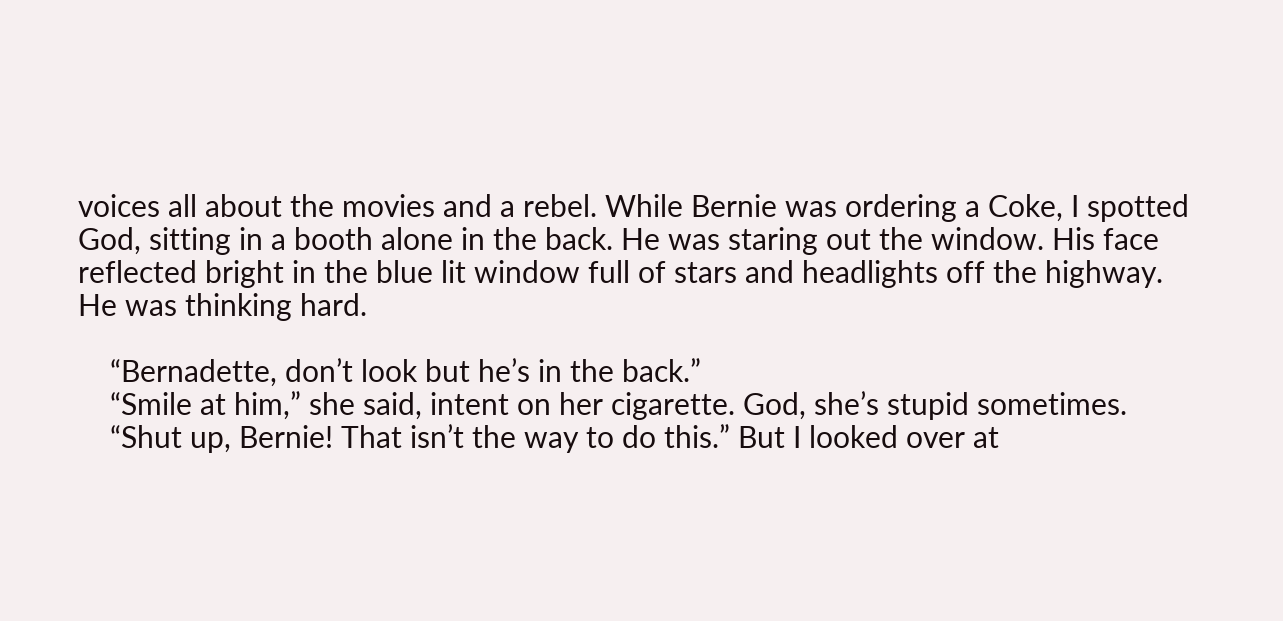voices all about the movies and a rebel. While Bernie was ordering a Coke, I spotted God, sitting in a booth alone in the back. He was staring out the window. His face reflected bright in the blue lit window full of stars and headlights off the highway. He was thinking hard.

    “Bernadette, don’t look but he’s in the back.”
    “Smile at him,” she said, intent on her cigarette. God, she’s stupid sometimes.
    “Shut up, Bernie! That isn’t the way to do this.” But I looked over at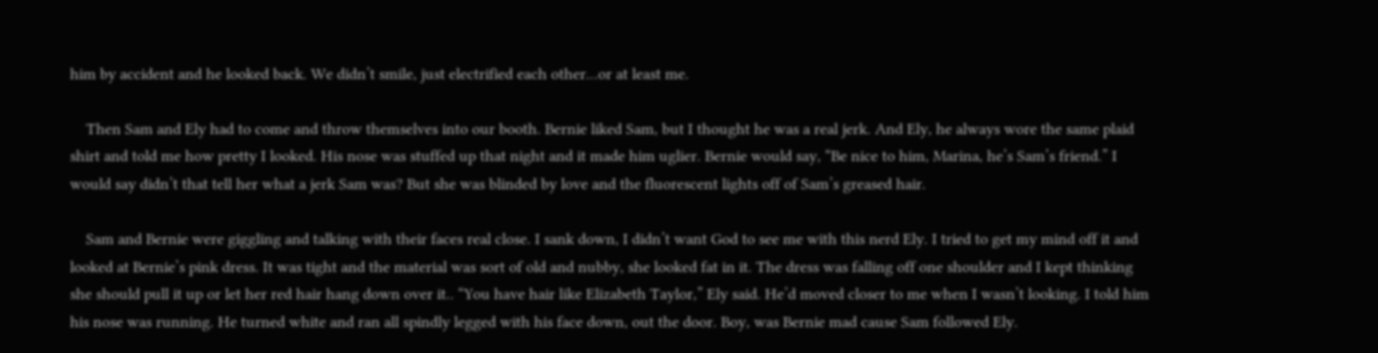him by accident and he looked back. We didn’t smile, just electrified each other...or at least me.

    Then Sam and Ely had to come and throw themselves into our booth. Bernie liked Sam, but I thought he was a real jerk. And Ely, he always wore the same plaid shirt and told me how pretty I looked. His nose was stuffed up that night and it made him uglier. Bernie would say, “Be nice to him, Marina, he’s Sam’s friend.” I would say didn’t that tell her what a jerk Sam was? But she was blinded by love and the fluorescent lights off of Sam’s greased hair.

    Sam and Bernie were giggling and talking with their faces real close. I sank down, I didn’t want God to see me with this nerd Ely. I tried to get my mind off it and looked at Bernie’s pink dress. It was tight and the material was sort of old and nubby, she looked fat in it. The dress was falling off one shoulder and I kept thinking she should pull it up or let her red hair hang down over it.. “You have hair like Elizabeth Taylor,” Ely said. He’d moved closer to me when I wasn’t looking. I told him his nose was running. He turned white and ran all spindly legged with his face down, out the door. Boy, was Bernie mad cause Sam followed Ely.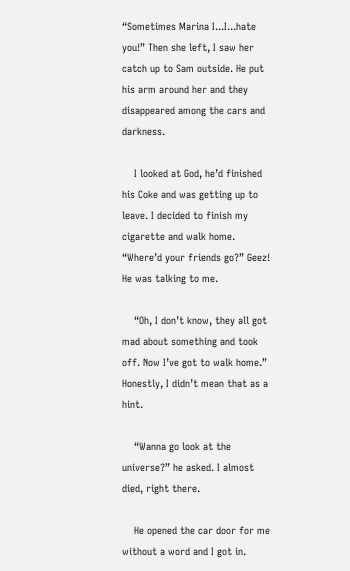“Sometimes Marina I...I...hate you!” Then she left, I saw her catch up to Sam outside. He put his arm around her and they disappeared among the cars and darkness.

    I looked at God, he’d finished his Coke and was getting up to leave. I decided to finish my cigarette and walk home. “Where’d your friends go?” Geez! He was talking to me.

    “Oh, I don’t know, they all got mad about something and took off. Now I’ve got to walk home.” Honestly, I didn’t mean that as a hint.

    “Wanna go look at the universe?” he asked. I almost died, right there.

    He opened the car door for me without a word and I got in.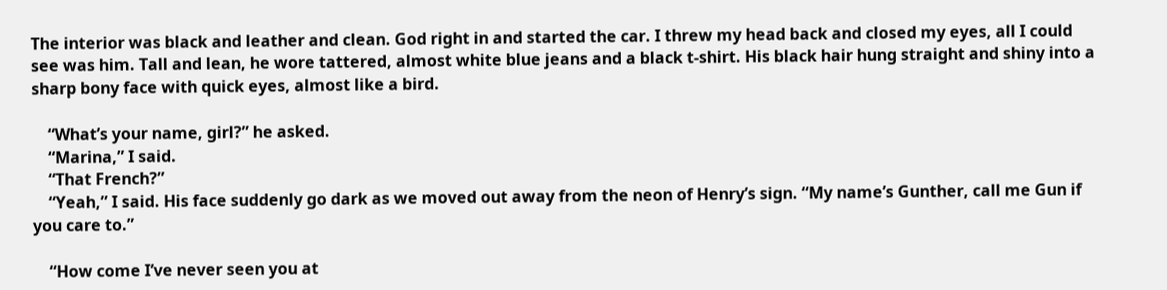The interior was black and leather and clean. God right in and started the car. I threw my head back and closed my eyes, all I could see was him. Tall and lean, he wore tattered, almost white blue jeans and a black t-shirt. His black hair hung straight and shiny into a sharp bony face with quick eyes, almost like a bird.

    “What’s your name, girl?” he asked.
    “Marina,” I said.
    “That French?”
    “Yeah,” I said. His face suddenly go dark as we moved out away from the neon of Henry’s sign. “My name’s Gunther, call me Gun if you care to.”

    “How come I’ve never seen you at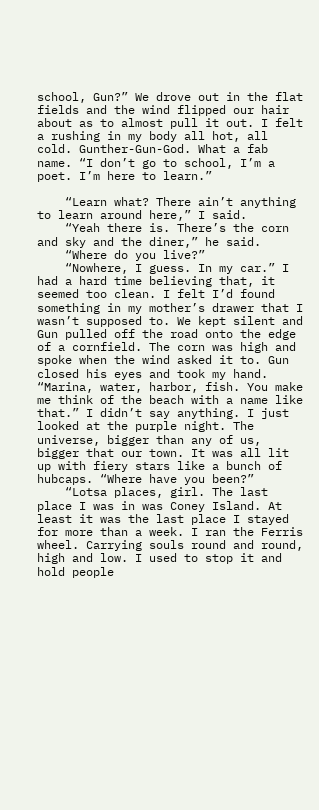school, Gun?” We drove out in the flat fields and the wind flipped our hair about as to almost pull it out. I felt a rushing in my body all hot, all cold. Gunther-Gun-God. What a fab name. “I don’t go to school, I’m a poet. I’m here to learn.”

    “Learn what? There ain’t anything to learn around here,” I said.
    “Yeah there is. There’s the corn and sky and the diner,” he said.
    “Where do you live?”
    “Nowhere, I guess. In my car.” I had a hard time believing that, it seemed too clean. I felt I’d found something in my mother’s drawer that I wasn’t supposed to. We kept silent and Gun pulled off the road onto the edge of a cornfield. The corn was high and spoke when the wind asked it to. Gun closed his eyes and took my hand. “Marina, water, harbor, fish. You make me think of the beach with a name like that.” I didn’t say anything. I just looked at the purple night. The universe, bigger than any of us, bigger that our town. It was all lit up with fiery stars like a bunch of hubcaps. “Where have you been?”
    “Lotsa places, girl. The last place I was in was Coney Island. At least it was the last place I stayed for more than a week. I ran the Ferris wheel. Carrying souls round and round, high and low. I used to stop it and hold people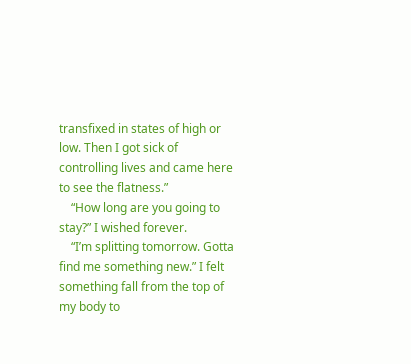transfixed in states of high or low. Then I got sick of controlling lives and came here to see the flatness.”
    “How long are you going to stay?” I wished forever.
    “I’m splitting tomorrow. Gotta find me something new.” I felt something fall from the top of my body to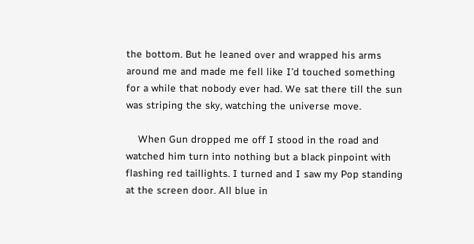the bottom. But he leaned over and wrapped his arms around me and made me fell like I’d touched something for a while that nobody ever had. We sat there till the sun was striping the sky, watching the universe move.

    When Gun dropped me off I stood in the road and watched him turn into nothing but a black pinpoint with flashing red taillights. I turned and I saw my Pop standing at the screen door. All blue in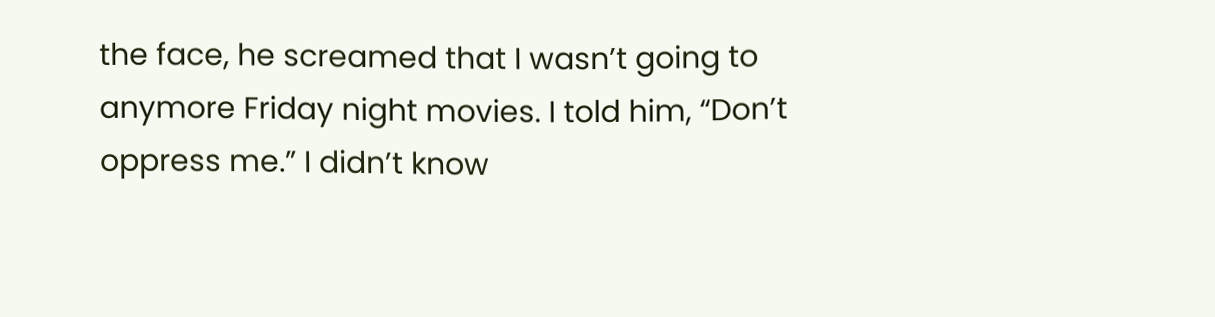the face, he screamed that I wasn’t going to anymore Friday night movies. I told him, “Don’t oppress me.” I didn’t know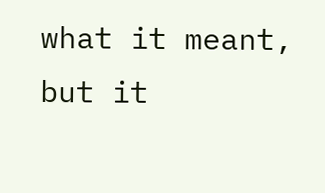what it meant, but it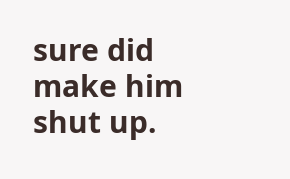sure did make him shut up.